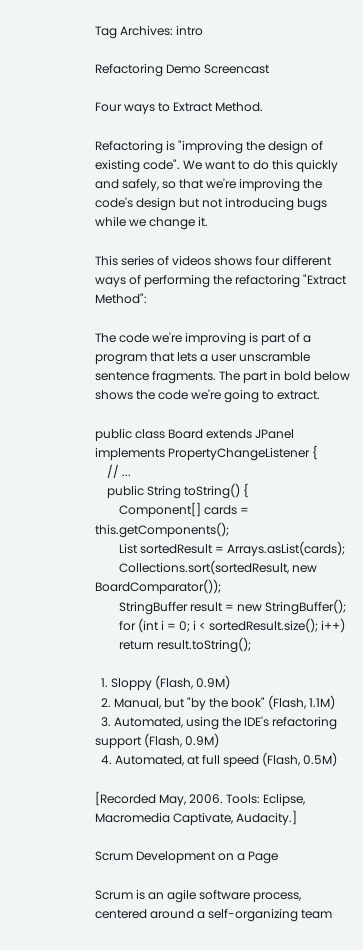Tag Archives: intro

Refactoring Demo Screencast

Four ways to Extract Method.

Refactoring is "improving the design of existing code". We want to do this quickly and safely, so that we're improving the code's design but not introducing bugs while we change it.

This series of videos shows four different ways of performing the refactoring "Extract Method":

The code we're improving is part of a program that lets a user unscramble sentence fragments. The part in bold below shows the code we're going to extract.

public class Board extends JPanel implements PropertyChangeListener {
    // ...
    public String toString() {
        Component[] cards = this.getComponents();
        List sortedResult = Arrays.asList(cards);
        Collections.sort(sortedResult, new BoardComparator());
        StringBuffer result = new StringBuffer();
        for (int i = 0; i < sortedResult.size(); i++)
        return result.toString();

  1. Sloppy (Flash, 0.9M)
  2. Manual, but "by the book" (Flash, 1.1M)
  3. Automated, using the IDE's refactoring support (Flash, 0.9M)
  4. Automated, at full speed (Flash, 0.5M)

[Recorded May, 2006. Tools: Eclipse, Macromedia Captivate, Audacity.]

Scrum Development on a Page

Scrum is an agile software process, centered around a self-organizing team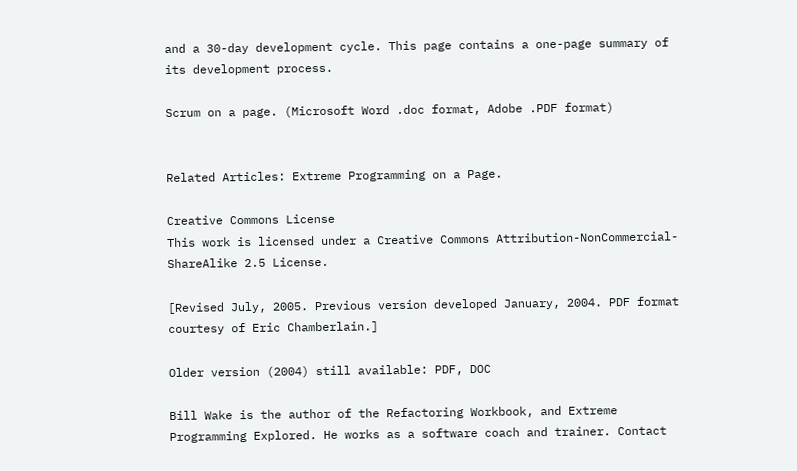and a 30-day development cycle. This page contains a one-page summary of its development process.

Scrum on a page. (Microsoft Word .doc format, Adobe .PDF format)


Related Articles: Extreme Programming on a Page.

Creative Commons License
This work is licensed under a Creative Commons Attribution-NonCommercial-ShareAlike 2.5 License.

[Revised July, 2005. Previous version developed January, 2004. PDF format courtesy of Eric Chamberlain.]

Older version (2004) still available: PDF, DOC

Bill Wake is the author of the Refactoring Workbook, and Extreme Programming Explored. He works as a software coach and trainer. Contact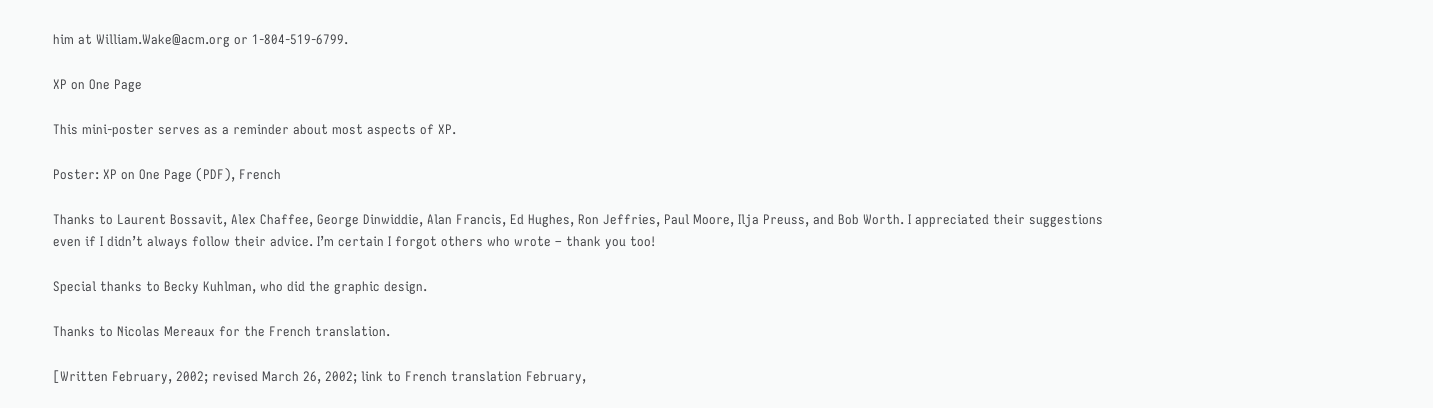him at William.Wake@acm.org or 1-804-519-6799.

XP on One Page

This mini-poster serves as a reminder about most aspects of XP.

Poster: XP on One Page (PDF), French

Thanks to Laurent Bossavit, Alex Chaffee, George Dinwiddie, Alan Francis, Ed Hughes, Ron Jeffries, Paul Moore, Ilja Preuss, and Bob Worth. I appreciated their suggestions even if I didn’t always follow their advice. I’m certain I forgot others who wrote – thank you too!

Special thanks to Becky Kuhlman, who did the graphic design.

Thanks to Nicolas Mereaux for the French translation.

[Written February, 2002; revised March 26, 2002; link to French translation February,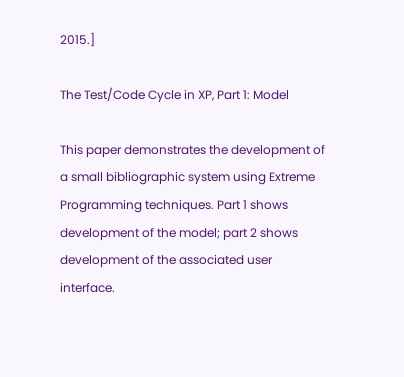2015.]

The Test/Code Cycle in XP, Part 1: Model

This paper demonstrates the development of a small bibliographic system using Extreme Programming techniques. Part 1 shows development of the model; part 2 shows development of the associated user interface.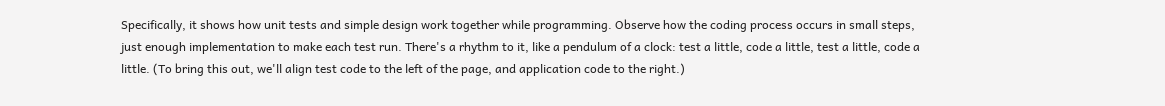Specifically, it shows how unit tests and simple design work together while programming. Observe how the coding process occurs in small steps, just enough implementation to make each test run. There's a rhythm to it, like a pendulum of a clock: test a little, code a little, test a little, code a little. (To bring this out, we'll align test code to the left of the page, and application code to the right.)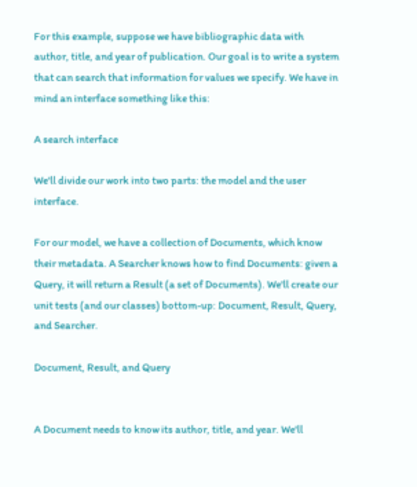For this example, suppose we have bibliographic data with author, title, and year of publication. Our goal is to write a system that can search that information for values we specify. We have in mind an interface something like this:

A search interface

We'll divide our work into two parts: the model and the user interface.

For our model, we have a collection of Documents, which know their metadata. A Searcher knows how to find Documents: given a Query, it will return a Result (a set of Documents). We'll create our unit tests (and our classes) bottom-up: Document, Result, Query, and Searcher.

Document, Result, and Query


A Document needs to know its author, title, and year. We'll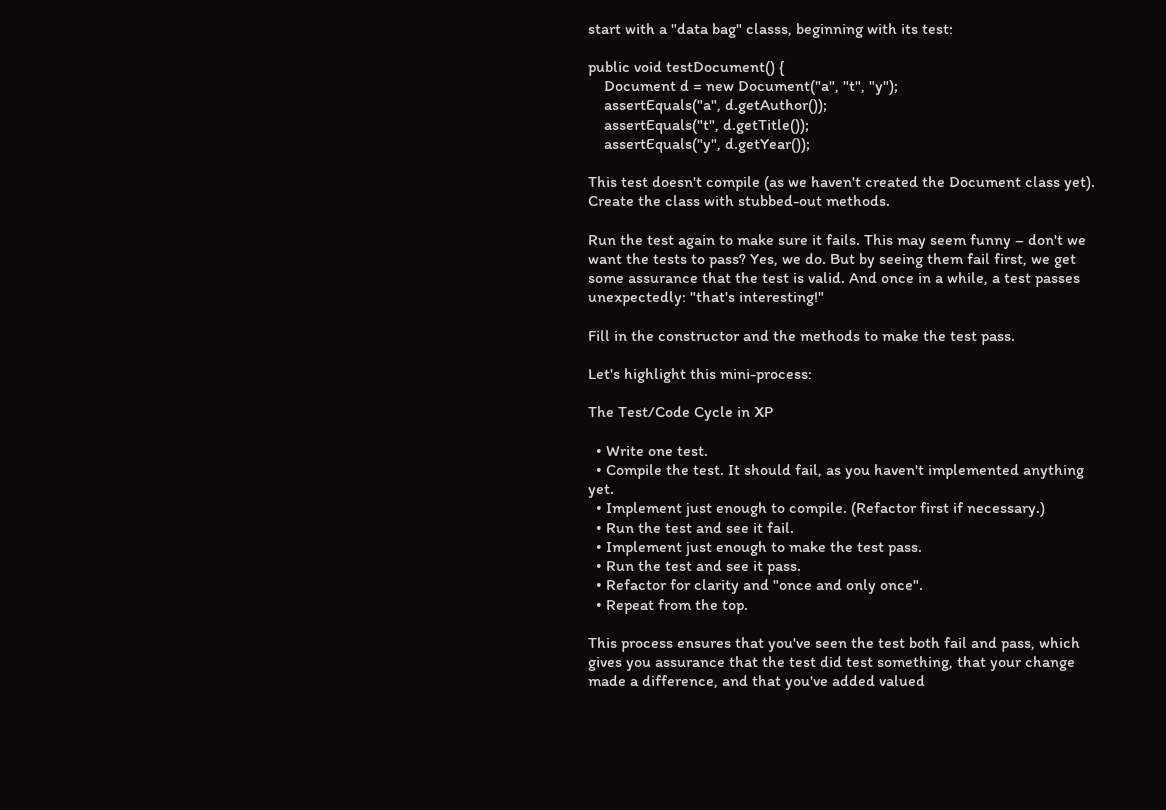start with a "data bag" classs, beginning with its test:

public void testDocument() {
    Document d = new Document("a", "t", "y");
    assertEquals("a", d.getAuthor());
    assertEquals("t", d.getTitle());
    assertEquals("y", d.getYear());

This test doesn't compile (as we haven't created the Document class yet). Create the class with stubbed-out methods.

Run the test again to make sure it fails. This may seem funny – don't we want the tests to pass? Yes, we do. But by seeing them fail first, we get some assurance that the test is valid. And once in a while, a test passes unexpectedly: "that's interesting!"

Fill in the constructor and the methods to make the test pass.

Let's highlight this mini-process:

The Test/Code Cycle in XP

  • Write one test.
  • Compile the test. It should fail, as you haven't implemented anything yet.
  • Implement just enough to compile. (Refactor first if necessary.)
  • Run the test and see it fail.
  • Implement just enough to make the test pass.
  • Run the test and see it pass.
  • Refactor for clarity and "once and only once".
  • Repeat from the top.

This process ensures that you've seen the test both fail and pass, which gives you assurance that the test did test something, that your change made a difference, and that you've added valued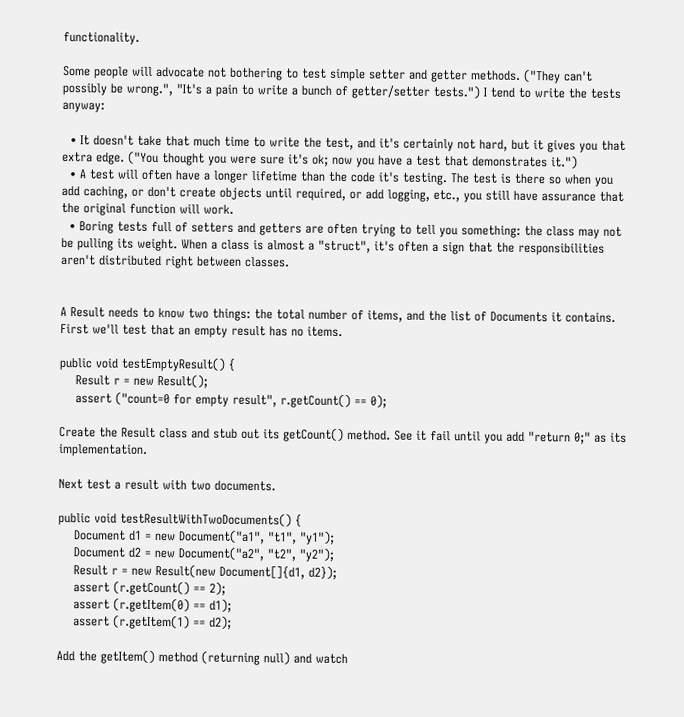functionality.

Some people will advocate not bothering to test simple setter and getter methods. ("They can't possibly be wrong.", "It's a pain to write a bunch of getter/setter tests.") I tend to write the tests anyway:

  • It doesn't take that much time to write the test, and it's certainly not hard, but it gives you that extra edge. ("You thought you were sure it's ok; now you have a test that demonstrates it.")
  • A test will often have a longer lifetime than the code it's testing. The test is there so when you add caching, or don't create objects until required, or add logging, etc., you still have assurance that the original function will work.
  • Boring tests full of setters and getters are often trying to tell you something: the class may not be pulling its weight. When a class is almost a "struct", it's often a sign that the responsibilities aren't distributed right between classes.


A Result needs to know two things: the total number of items, and the list of Documents it contains. First we'll test that an empty result has no items.

public void testEmptyResult() {
    Result r = new Result();
    assert ("count=0 for empty result", r.getCount() == 0);

Create the Result class and stub out its getCount() method. See it fail until you add "return 0;" as its implementation.

Next test a result with two documents.

public void testResultWithTwoDocuments() {
    Document d1 = new Document("a1", "t1", "y1");
    Document d2 = new Document("a2", "t2", "y2");
    Result r = new Result(new Document[]{d1, d2});
    assert (r.getCount() == 2);
    assert (r.getItem(0) == d1);
    assert (r.getItem(1) == d2);

Add the getItem() method (returning null) and watch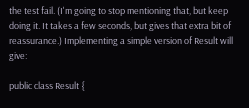the test fail. (I'm going to stop mentioning that, but keep doing it. It takes a few seconds, but gives that extra bit of reassurance.) Implementing a simple version of Result will give:

public class Result {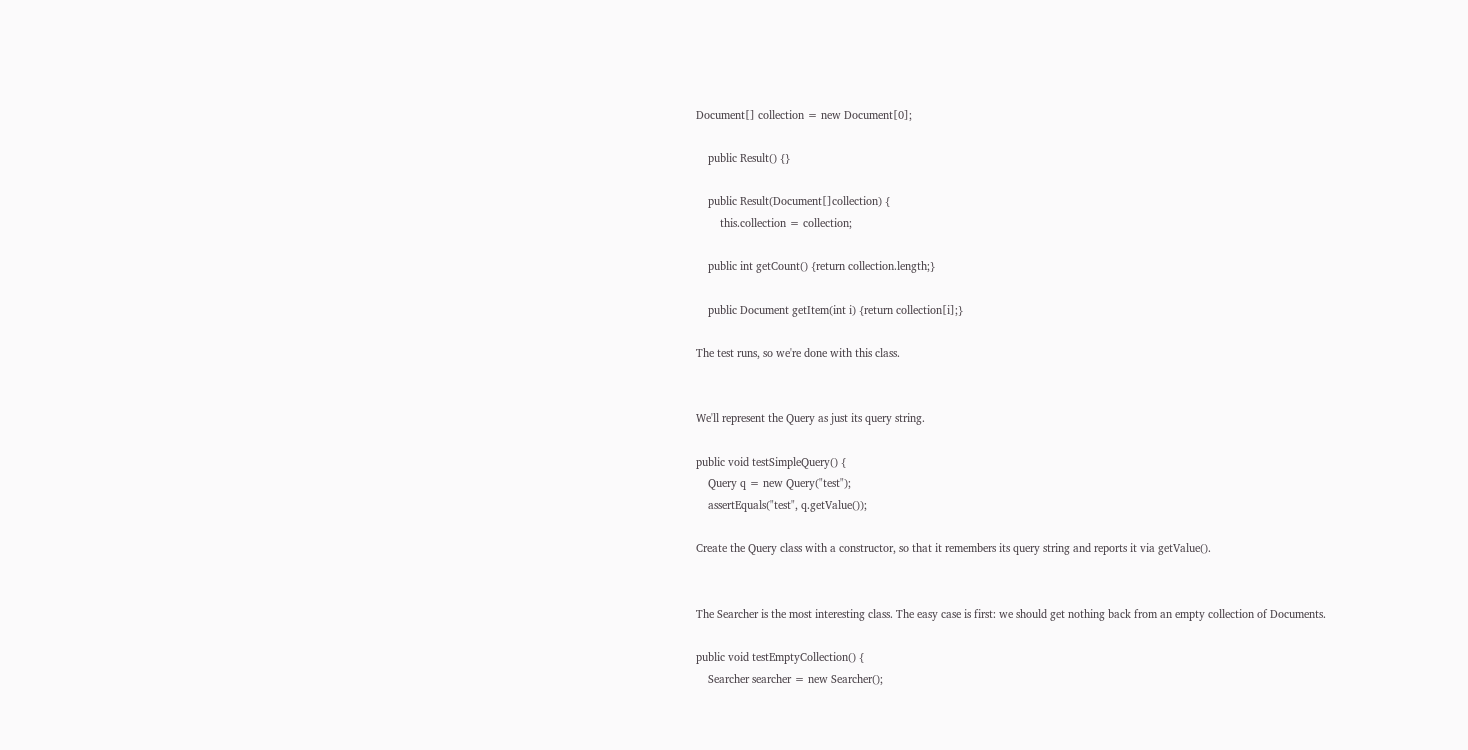Document[] collection = new Document[0];

    public Result() {}

    public Result(Document[]collection) {
        this.collection = collection;

    public int getCount() {return collection.length;}

    public Document getItem(int i) {return collection[i];}

The test runs, so we're done with this class.


We'll represent the Query as just its query string.

public void testSimpleQuery() {
    Query q = new Query("test");
    assertEquals("test", q.getValue());

Create the Query class with a constructor, so that it remembers its query string and reports it via getValue().


The Searcher is the most interesting class. The easy case is first: we should get nothing back from an empty collection of Documents.

public void testEmptyCollection() {
    Searcher searcher = new Searcher();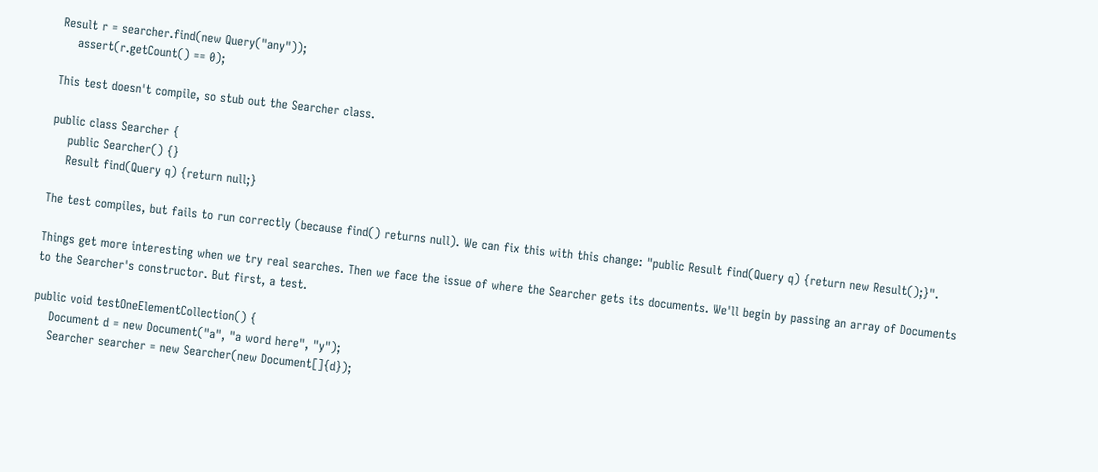Result r = searcher.find(new Query("any"));
    assert(r.getCount() == 0);

This test doesn't compile, so stub out the Searcher class.

public class Searcher {
    public Searcher() {}
    Result find(Query q) {return null;}

The test compiles, but fails to run correctly (because find() returns null). We can fix this with this change: "public Result find(Query q) {return new Result();}".

Things get more interesting when we try real searches. Then we face the issue of where the Searcher gets its documents. We'll begin by passing an array of Documents to the Searcher's constructor. But first, a test.

public void testOneElementCollection() {
    Document d = new Document("a", "a word here", "y");
    Searcher searcher = new Searcher(new Document[]{d});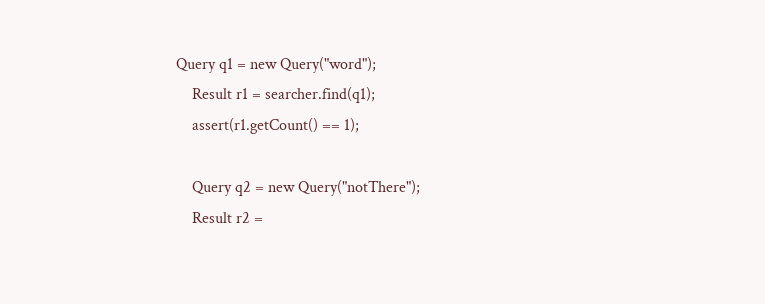Query q1 = new Query("word");
    Result r1 = searcher.find(q1);
    assert(r1.getCount() == 1);

    Query q2 = new Query("notThere");
    Result r2 =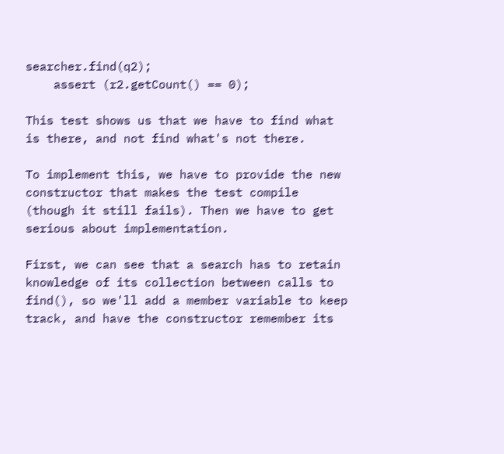searcher.find(q2);
    assert (r2.getCount() == 0);

This test shows us that we have to find what is there, and not find what's not there.

To implement this, we have to provide the new constructor that makes the test compile (though it still fails). Then we have to get serious about implementation.

First, we can see that a search has to retain knowledge of its collection between calls to find(), so we'll add a member variable to keep track, and have the constructor remember its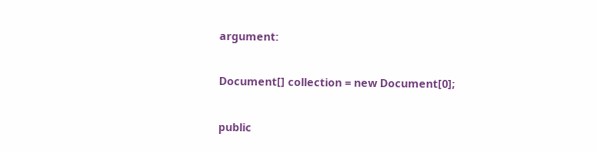argument:

Document[] collection = new Document[0];

public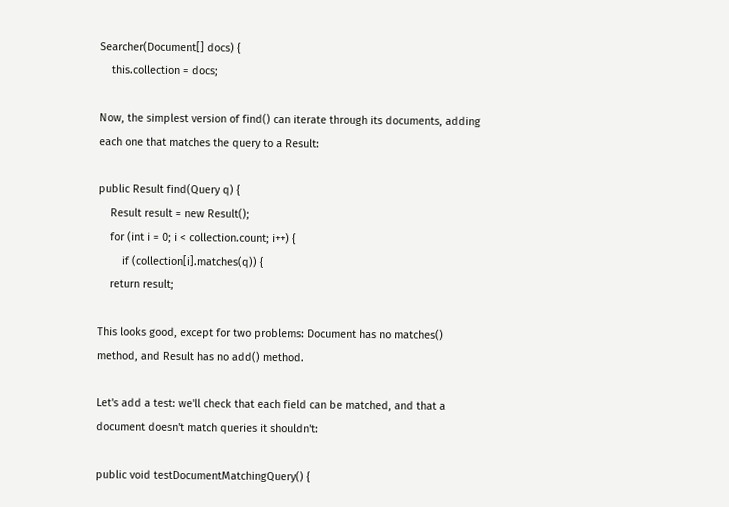Searcher(Document[] docs) {
    this.collection = docs;

Now, the simplest version of find() can iterate through its documents, adding each one that matches the query to a Result:

public Result find(Query q) {
    Result result = new Result();
    for (int i = 0; i < collection.count; i++) {
        if (collection[i].matches(q)) {
    return result;

This looks good, except for two problems: Document has no matches() method, and Result has no add() method.

Let's add a test: we'll check that each field can be matched, and that a document doesn't match queries it shouldn't:

public void testDocumentMatchingQuery() {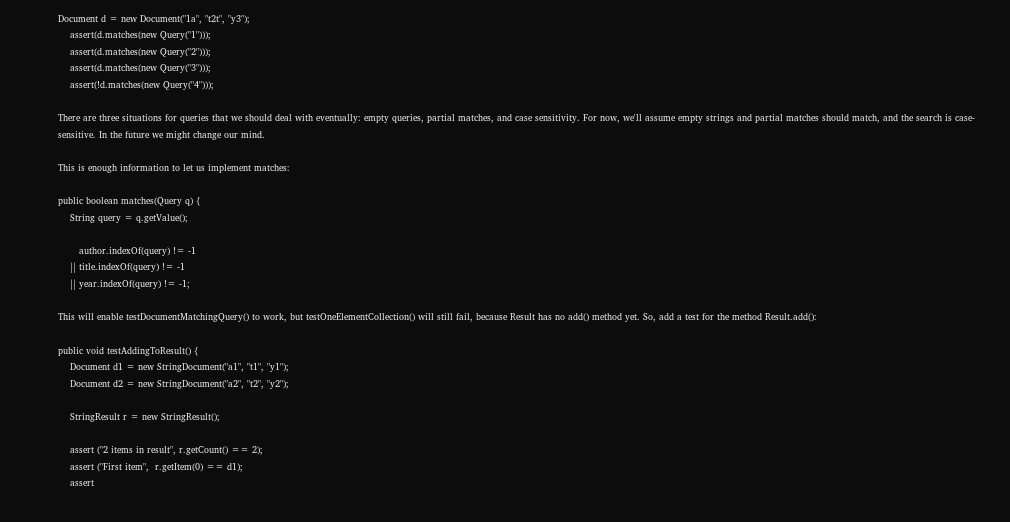Document d = new Document("1a", "t2t", "y3");
    assert(d.matches(new Query("1")));
    assert(d.matches(new Query("2")));
    assert(d.matches(new Query("3")));
    assert(!d.matches(new Query("4")));

There are three situations for queries that we should deal with eventually: empty queries, partial matches, and case sensitivity. For now, we'll assume empty strings and partial matches should match, and the search is case-sensitive. In the future we might change our mind.

This is enough information to let us implement matches:

public boolean matches(Query q) {
    String query = q.getValue();

       author.indexOf(query) != -1
    || title.indexOf(query) != -1
    || year.indexOf(query) != -1;

This will enable testDocumentMatchingQuery() to work, but testOneElementCollection() will still fail, because Result has no add() method yet. So, add a test for the method Result.add():

public void testAddingToResult() {
    Document d1 = new StringDocument("a1", "t1", "y1");
    Document d2 = new StringDocument("a2", "t2", "y2");

    StringResult r = new StringResult();

    assert ("2 items in result", r.getCount() == 2);
    assert ("First item",  r.getItem(0) == d1);
    assert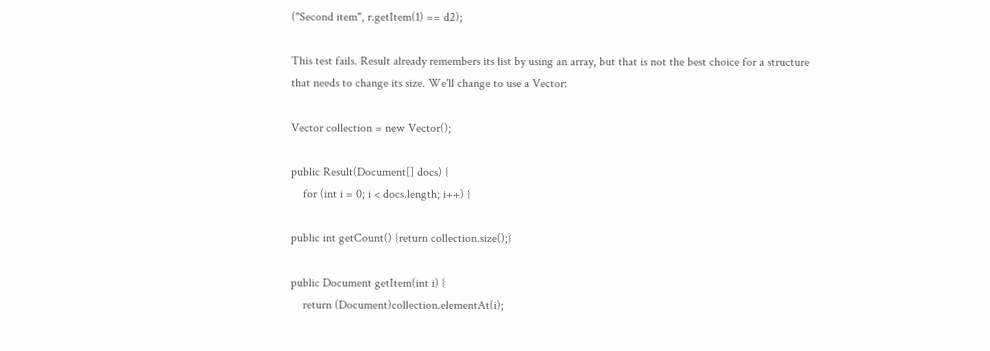("Second item", r.getItem(1) == d2);

This test fails. Result already remembers its list by using an array, but that is not the best choice for a structure that needs to change its size. We'll change to use a Vector:

Vector collection = new Vector();

public Result(Document[] docs) {
    for (int i = 0; i < docs.length; i++) {

public int getCount() {return collection.size();}

public Document getItem(int i) {
    return (Document)collection.elementAt(i);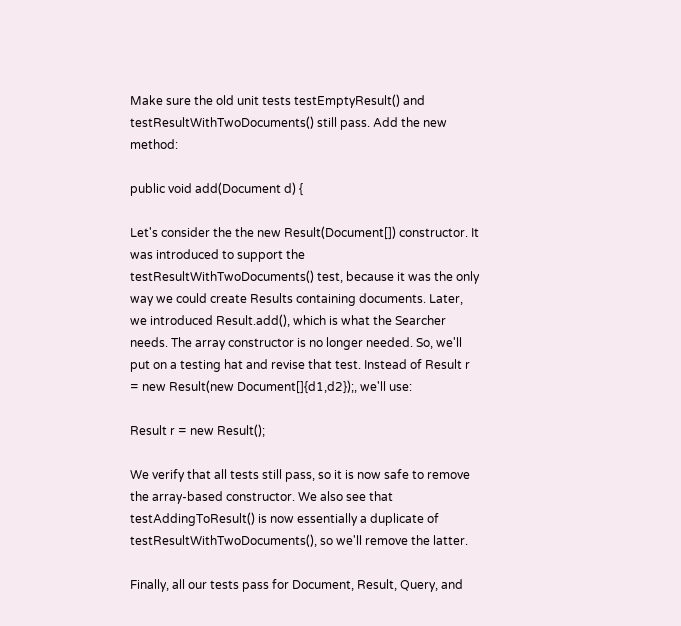Make sure the old unit tests testEmptyResult() and testResultWithTwoDocuments() still pass. Add the new method:

public void add(Document d) {

Let's consider the the new Result(Document[]) constructor. It was introduced to support the testResultWithTwoDocuments() test, because it was the only way we could create Results containing documents. Later, we introduced Result.add(), which is what the Searcher needs. The array constructor is no longer needed. So, we'll put on a testing hat and revise that test. Instead of Result r = new Result(new Document[]{d1,d2});, we'll use:

Result r = new Result();

We verify that all tests still pass, so it is now safe to remove the array-based constructor. We also see that testAddingToResult() is now essentially a duplicate of testResultWithTwoDocuments(), so we'll remove the latter.

Finally, all our tests pass for Document, Result, Query, and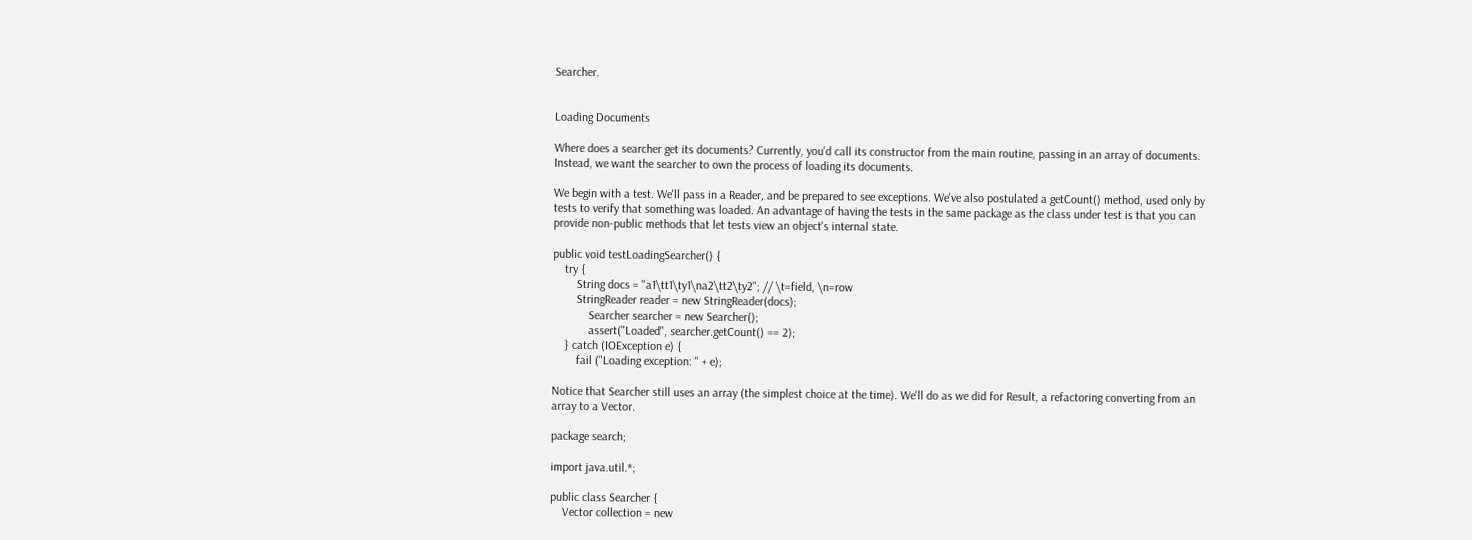Searcher.


Loading Documents

Where does a searcher get its documents? Currently, you'd call its constructor from the main routine, passing in an array of documents. Instead, we want the searcher to own the process of loading its documents.

We begin with a test. We'll pass in a Reader, and be prepared to see exceptions. We've also postulated a getCount() method, used only by tests to verify that something was loaded. An advantage of having the tests in the same package as the class under test is that you can provide non-public methods that let tests view an object's internal state.

public void testLoadingSearcher() {
    try {
        String docs = "a1\tt1\ty1\na2\tt2\ty2"; // \t=field, \n=row
        StringReader reader = new StringReader(docs);
            Searcher searcher = new Searcher();
            assert("Loaded", searcher.getCount() == 2);
    } catch (IOException e) {
        fail ("Loading exception: " + e);

Notice that Searcher still uses an array (the simplest choice at the time). We'll do as we did for Result, a refactoring converting from an array to a Vector.

package search;

import java.util.*;

public class Searcher {
    Vector collection = new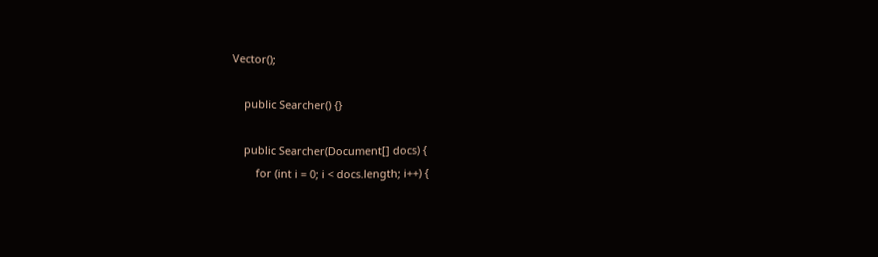Vector();

    public Searcher() {}

    public Searcher(Document[] docs) {
        for (int i = 0; i < docs.length; i++) {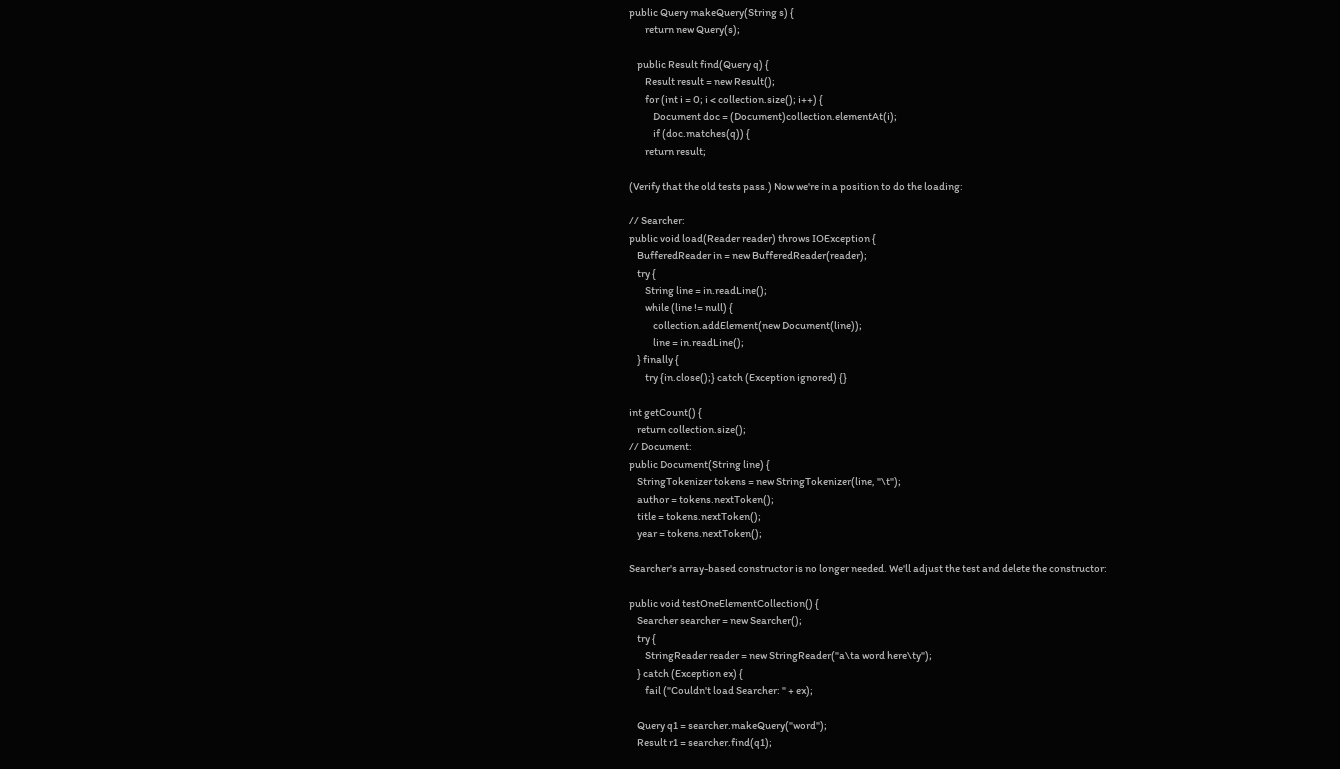public Query makeQuery(String s) {
        return new Query(s);

    public Result find(Query q) {
        Result result = new Result();
        for (int i = 0; i < collection.size(); i++) {
            Document doc = (Document)collection.elementAt(i);
            if (doc.matches(q)) {
        return result;

(Verify that the old tests pass.) Now we're in a position to do the loading:

// Searcher:
public void load(Reader reader) throws IOException {
    BufferedReader in = new BufferedReader(reader);
    try {
        String line = in.readLine();
        while (line != null) {
            collection.addElement(new Document(line));
            line = in.readLine();
    } finally {
        try {in.close();} catch (Exception ignored) {}

int getCount() {
    return collection.size();
// Document:
public Document(String line) {
    StringTokenizer tokens = new StringTokenizer(line, "\t");
    author = tokens.nextToken();
    title = tokens.nextToken();
    year = tokens.nextToken();

Searcher's array-based constructor is no longer needed. We'll adjust the test and delete the constructor:

public void testOneElementCollection() {
    Searcher searcher = new Searcher();
    try {
        StringReader reader = new StringReader("a\ta word here\ty");
    } catch (Exception ex) {
        fail ("Couldn't load Searcher: " + ex);

    Query q1 = searcher.makeQuery("word");
    Result r1 = searcher.find(q1);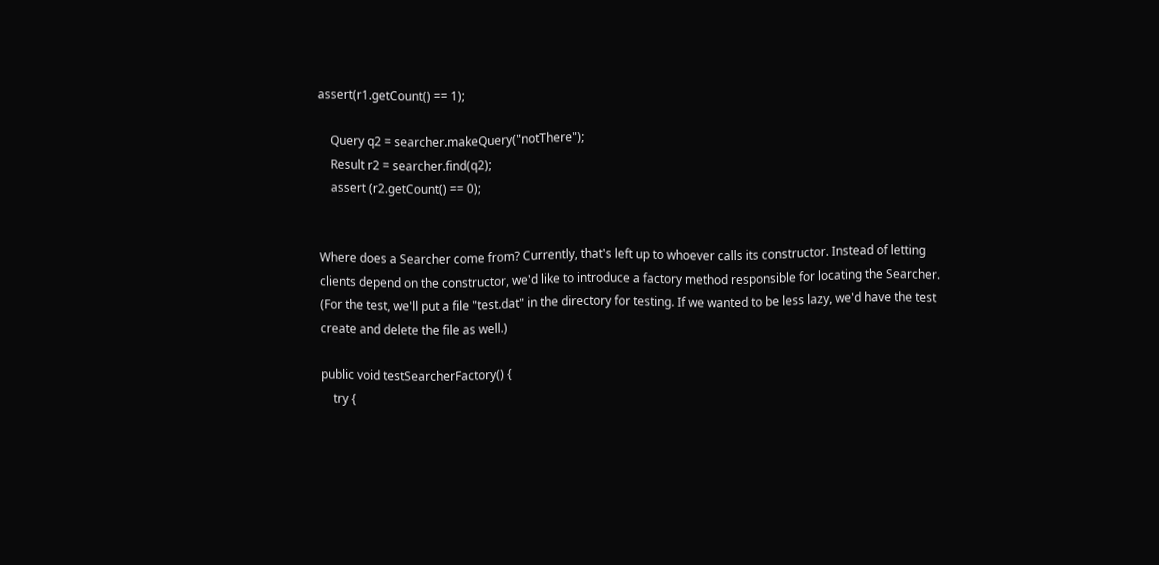assert(r1.getCount() == 1);

    Query q2 = searcher.makeQuery("notThere");
    Result r2 = searcher.find(q2);
    assert (r2.getCount() == 0);


Where does a Searcher come from? Currently, that's left up to whoever calls its constructor. Instead of letting clients depend on the constructor, we'd like to introduce a factory method responsible for locating the Searcher. (For the test, we'll put a file "test.dat" in the directory for testing. If we wanted to be less lazy, we'd have the test create and delete the file as well.)

public void testSearcherFactory() {
    try {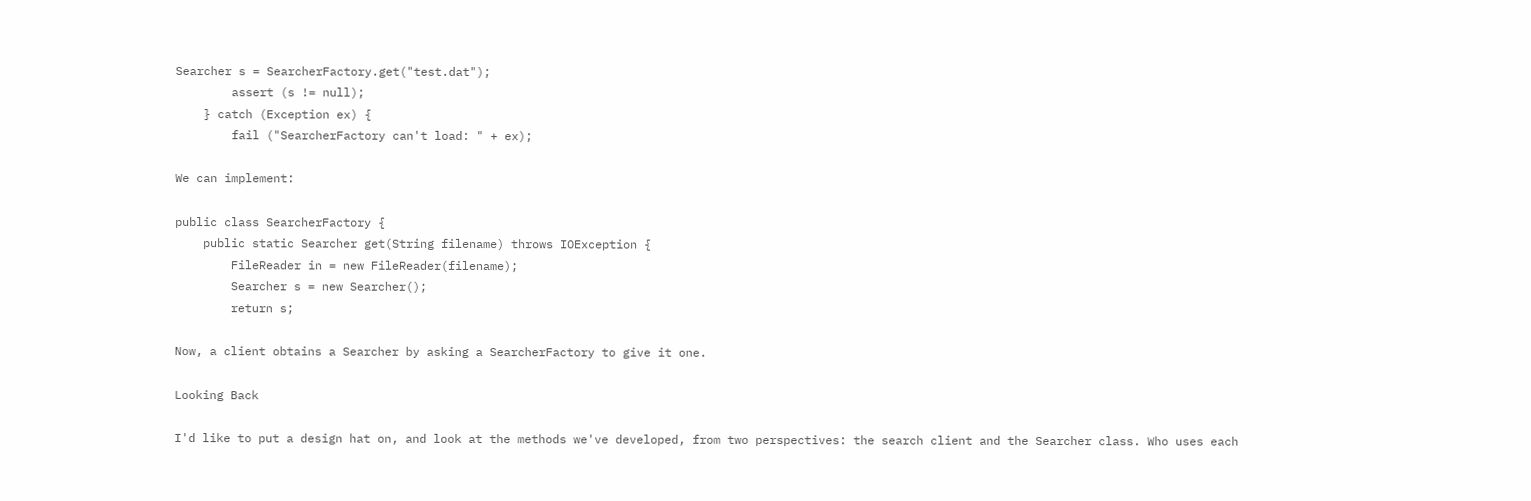Searcher s = SearcherFactory.get("test.dat");
        assert (s != null);
    } catch (Exception ex) {
        fail ("SearcherFactory can't load: " + ex);

We can implement:

public class SearcherFactory {
    public static Searcher get(String filename) throws IOException {
        FileReader in = new FileReader(filename);
        Searcher s = new Searcher();
        return s;

Now, a client obtains a Searcher by asking a SearcherFactory to give it one.

Looking Back

I'd like to put a design hat on, and look at the methods we've developed, from two perspectives: the search client and the Searcher class. Who uses each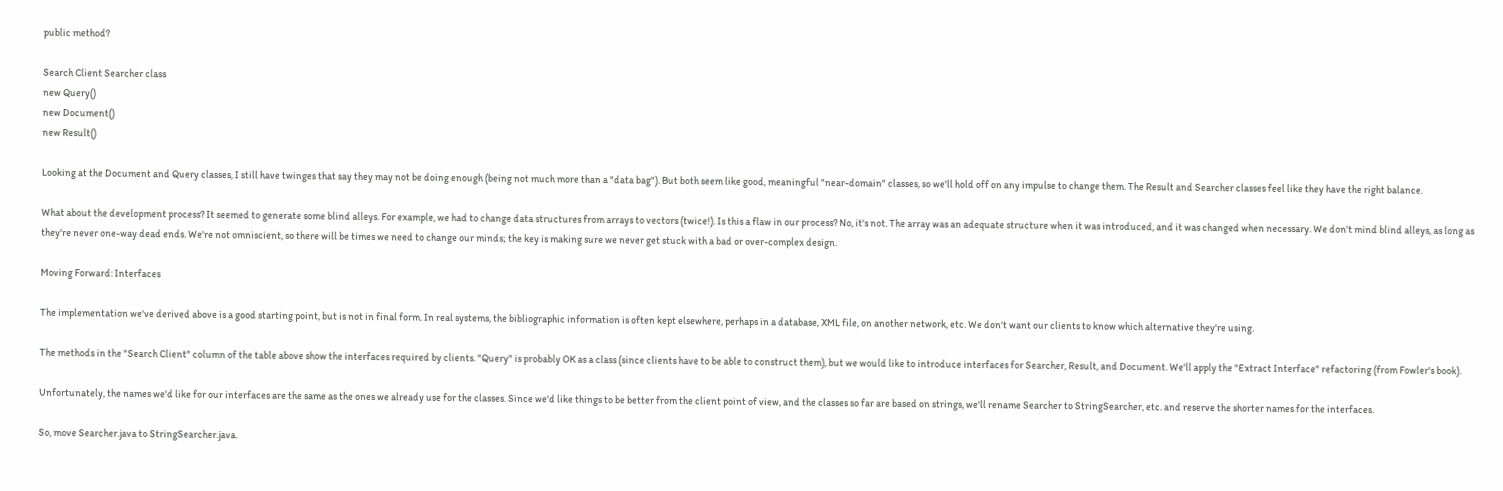public method?

Search Client Searcher class
new Query()
new Document()
new Result()

Looking at the Document and Query classes, I still have twinges that say they may not be doing enough (being not much more than a "data bag"). But both seem like good, meaningful "near-domain" classes, so we'll hold off on any impulse to change them. The Result and Searcher classes feel like they have the right balance.

What about the development process? It seemed to generate some blind alleys. For example, we had to change data structures from arrays to vectors (twice!). Is this a flaw in our process? No, it's not. The array was an adequate structure when it was introduced, and it was changed when necessary. We don't mind blind alleys, as long as they're never one-way dead ends. We're not omniscient, so there will be times we need to change our minds; the key is making sure we never get stuck with a bad or over-complex design.

Moving Forward: Interfaces

The implementation we've derived above is a good starting point, but is not in final form. In real systems, the bibliographic information is often kept elsewhere, perhaps in a database, XML file, on another network, etc. We don't want our clients to know which alternative they're using.

The methods in the "Search Client" column of the table above show the interfaces required by clients. "Query" is probably OK as a class (since clients have to be able to construct them), but we would like to introduce interfaces for Searcher, Result, and Document. We'll apply the "Extract Interface" refactoring (from Fowler's book).

Unfortunately, the names we'd like for our interfaces are the same as the ones we already use for the classes. Since we'd like things to be better from the client point of view, and the classes so far are based on strings, we'll rename Searcher to StringSearcher, etc. and reserve the shorter names for the interfaces.

So, move Searcher.java to StringSearcher.java.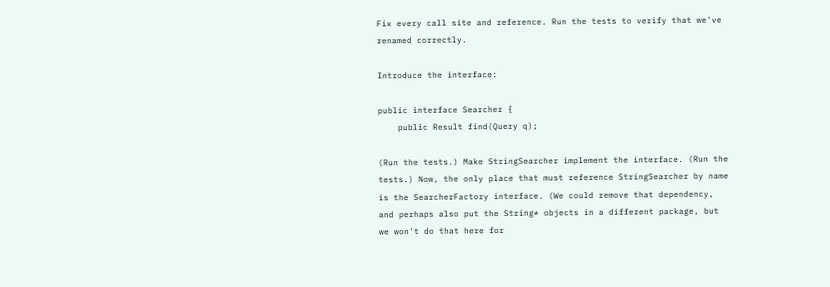Fix every call site and reference. Run the tests to verify that we've renamed correctly.

Introduce the interface:

public interface Searcher {
    public Result find(Query q);

(Run the tests.) Make StringSearcher implement the interface. (Run the tests.) Now, the only place that must reference StringSearcher by name is the SearcherFactory interface. (We could remove that dependency, and perhaps also put the String* objects in a different package, but we won't do that here for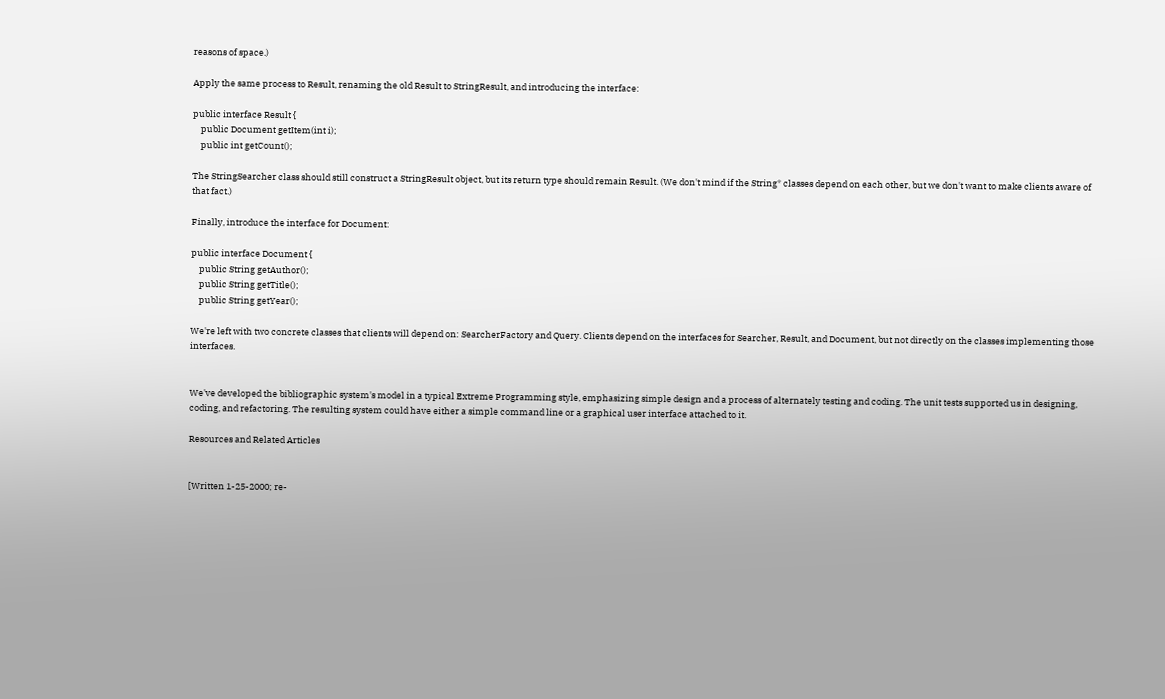reasons of space.)

Apply the same process to Result, renaming the old Result to StringResult, and introducing the interface:

public interface Result {
    public Document getItem(int i);
    public int getCount();

The StringSearcher class should still construct a StringResult object, but its return type should remain Result. (We don't mind if the String* classes depend on each other, but we don't want to make clients aware of that fact.)

Finally, introduce the interface for Document:

public interface Document {
    public String getAuthor();
    public String getTitle();
    public String getYear();

We're left with two concrete classes that clients will depend on: SearcherFactory and Query. Clients depend on the interfaces for Searcher, Result, and Document, but not directly on the classes implementing those interfaces.


We've developed the bibliographic system's model in a typical Extreme Programming style, emphasizing simple design and a process of alternately testing and coding. The unit tests supported us in designing, coding, and refactoring. The resulting system could have either a simple command line or a graphical user interface attached to it.

Resources and Related Articles


[Written 1-25-2000; re-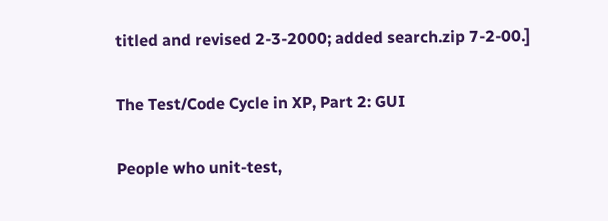titled and revised 2-3-2000; added search.zip 7-2-00.]

The Test/Code Cycle in XP, Part 2: GUI

People who unit-test,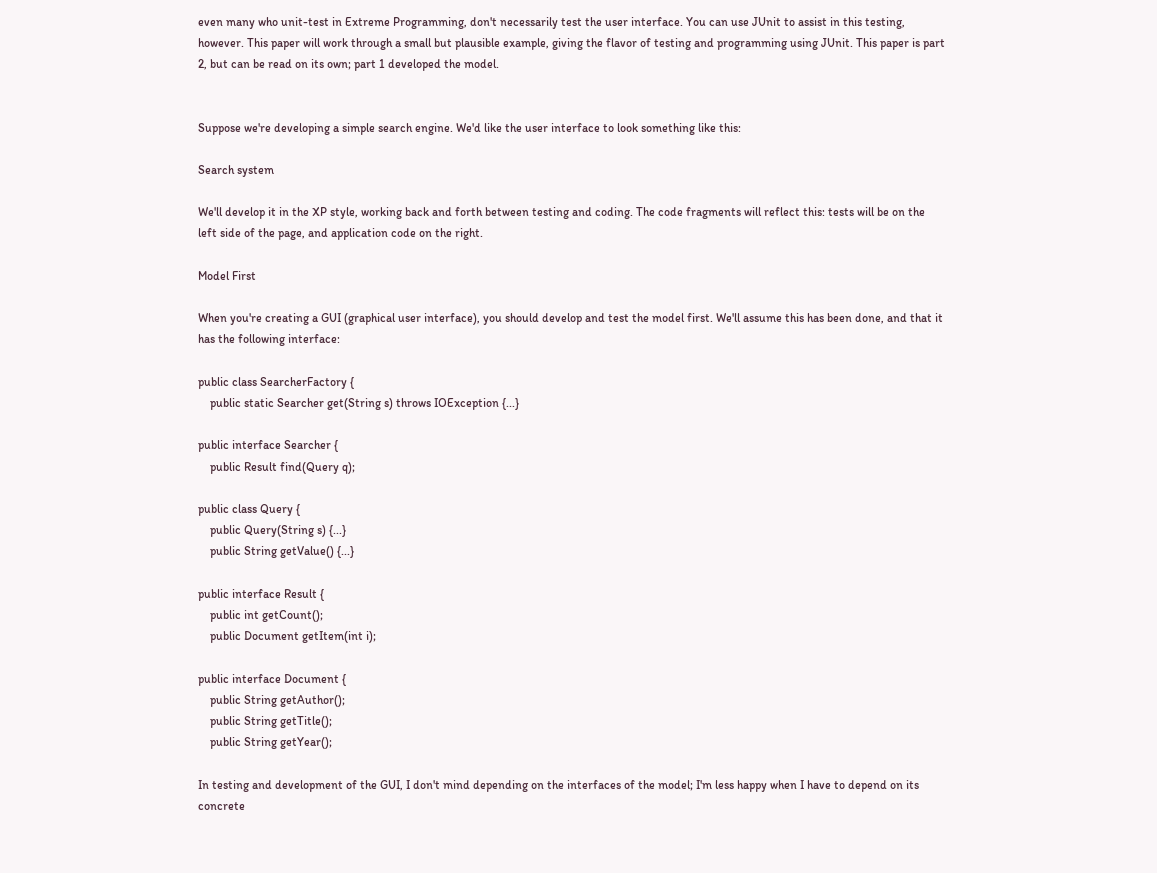even many who unit-test in Extreme Programming, don't necessarily test the user interface. You can use JUnit to assist in this testing, however. This paper will work through a small but plausible example, giving the flavor of testing and programming using JUnit. This paper is part 2, but can be read on its own; part 1 developed the model.


Suppose we're developing a simple search engine. We'd like the user interface to look something like this:

Search system

We'll develop it in the XP style, working back and forth between testing and coding. The code fragments will reflect this: tests will be on the left side of the page, and application code on the right.

Model First

When you're creating a GUI (graphical user interface), you should develop and test the model first. We'll assume this has been done, and that it has the following interface:

public class SearcherFactory {
    public static Searcher get(String s) throws IOException {...}

public interface Searcher {
    public Result find(Query q);

public class Query {
    public Query(String s) {...}
    public String getValue() {...}

public interface Result {
    public int getCount();
    public Document getItem(int i);

public interface Document {
    public String getAuthor();
    public String getTitle();
    public String getYear();

In testing and development of the GUI, I don't mind depending on the interfaces of the model; I'm less happy when I have to depend on its concrete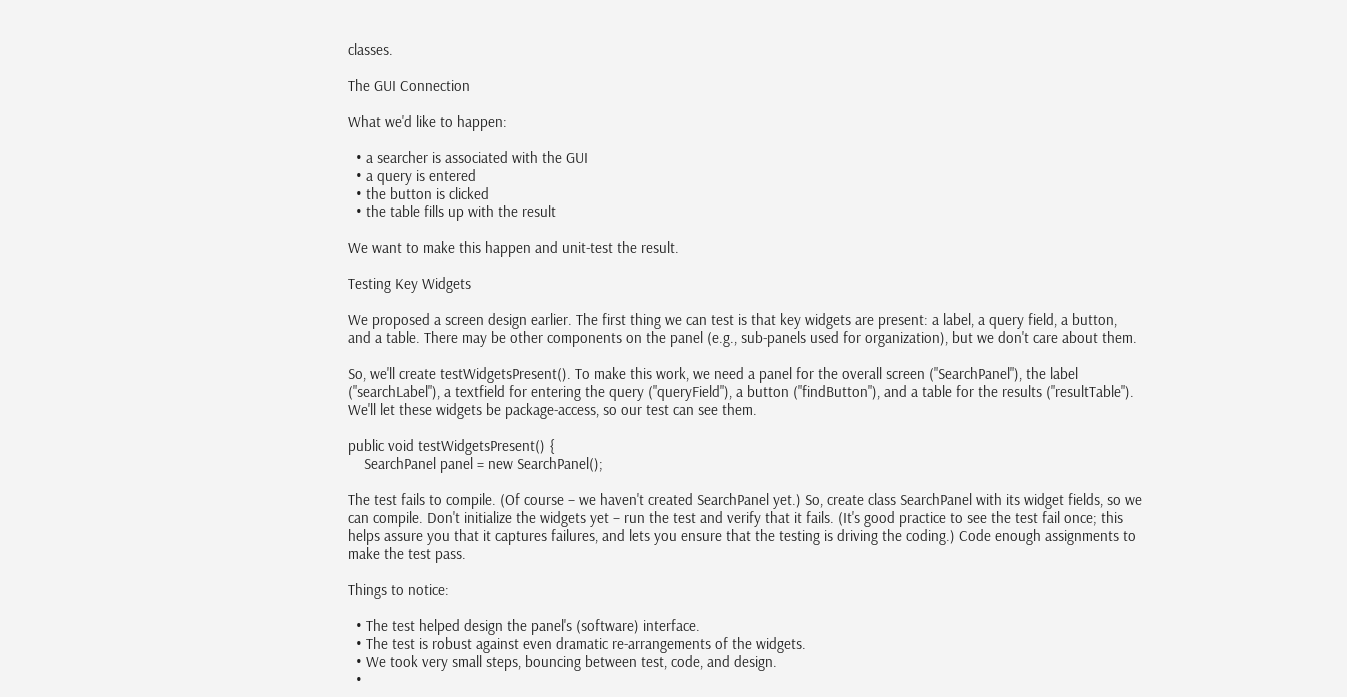classes.

The GUI Connection

What we'd like to happen:

  • a searcher is associated with the GUI
  • a query is entered
  • the button is clicked
  • the table fills up with the result

We want to make this happen and unit-test the result.

Testing Key Widgets

We proposed a screen design earlier. The first thing we can test is that key widgets are present: a label, a query field, a button, and a table. There may be other components on the panel (e.g., sub-panels used for organization), but we don't care about them.

So, we'll create testWidgetsPresent(). To make this work, we need a panel for the overall screen ("SearchPanel"), the label ("searchLabel"), a textfield for entering the query ("queryField"), a button ("findButton"), and a table for the results ("resultTable"). We'll let these widgets be package-access, so our test can see them.

public void testWidgetsPresent() {
    SearchPanel panel = new SearchPanel();

The test fails to compile. (Of course – we haven't created SearchPanel yet.) So, create class SearchPanel with its widget fields, so we can compile. Don't initialize the widgets yet – run the test and verify that it fails. (It's good practice to see the test fail once; this helps assure you that it captures failures, and lets you ensure that the testing is driving the coding.) Code enough assignments to make the test pass.

Things to notice:

  • The test helped design the panel's (software) interface.
  • The test is robust against even dramatic re-arrangements of the widgets.
  • We took very small steps, bouncing between test, code, and design.
  •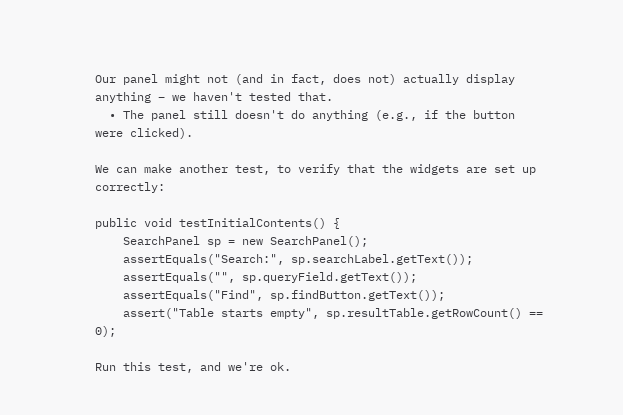Our panel might not (and in fact, does not) actually display anything – we haven't tested that.
  • The panel still doesn't do anything (e.g., if the button were clicked).

We can make another test, to verify that the widgets are set up correctly:

public void testInitialContents() {
    SearchPanel sp = new SearchPanel();
    assertEquals("Search:", sp.searchLabel.getText());
    assertEquals("", sp.queryField.getText());
    assertEquals("Find", sp.findButton.getText());
    assert("Table starts empty", sp.resultTable.getRowCount() == 0);

Run this test, and we're ok.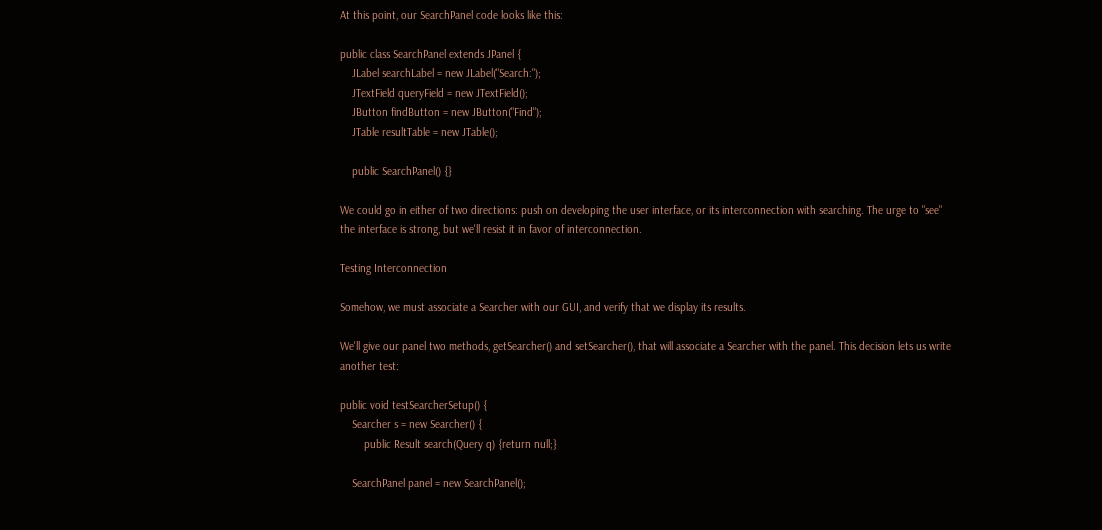At this point, our SearchPanel code looks like this:

public class SearchPanel extends JPanel {
    JLabel searchLabel = new JLabel("Search:");
    JTextField queryField = new JTextField();
    JButton findButton = new JButton("Find");
    JTable resultTable = new JTable();

    public SearchPanel() {}

We could go in either of two directions: push on developing the user interface, or its interconnection with searching. The urge to "see" the interface is strong, but we'll resist it in favor of interconnection.

Testing Interconnection

Somehow, we must associate a Searcher with our GUI, and verify that we display its results.

We'll give our panel two methods, getSearcher() and setSearcher(), that will associate a Searcher with the panel. This decision lets us write another test:

public void testSearcherSetup() {
    Searcher s = new Searcher() {
        public Result search(Query q) {return null;}

    SearchPanel panel = new SearchPanel();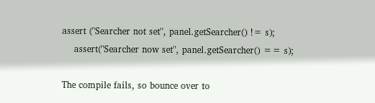assert ("Searcher not set", panel.getSearcher() != s);
    assert("Searcher now set", panel.getSearcher() == s);

The compile fails, so bounce over to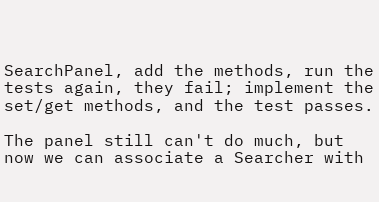SearchPanel, add the methods, run the tests again, they fail; implement the set/get methods, and the test passes.

The panel still can't do much, but now we can associate a Searcher with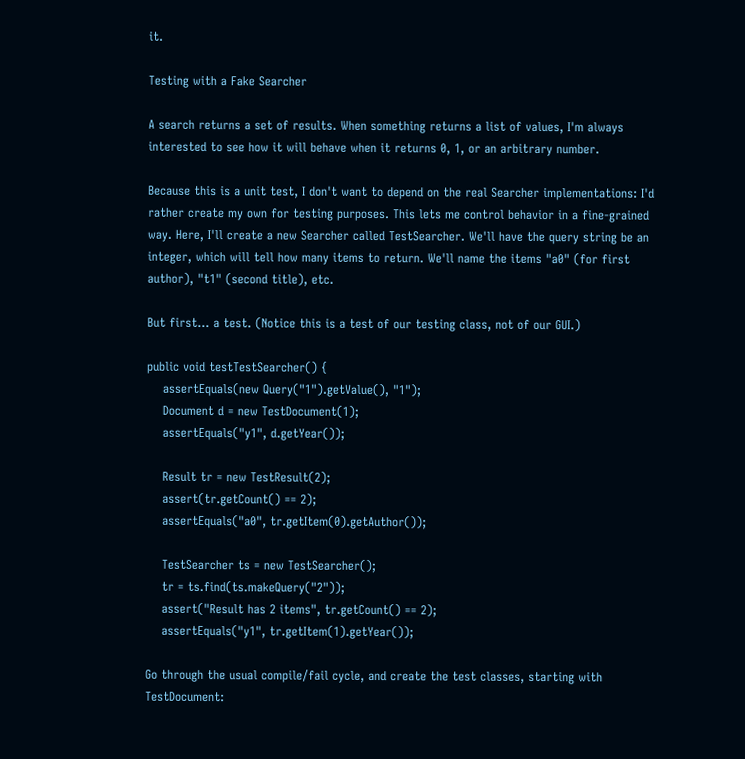it.

Testing with a Fake Searcher

A search returns a set of results. When something returns a list of values, I'm always interested to see how it will behave when it returns 0, 1, or an arbitrary number.

Because this is a unit test, I don't want to depend on the real Searcher implementations: I'd rather create my own for testing purposes. This lets me control behavior in a fine-grained way. Here, I'll create a new Searcher called TestSearcher. We'll have the query string be an integer, which will tell how many items to return. We'll name the items "a0" (for first author), "t1" (second title), etc.

But first… a test. (Notice this is a test of our testing class, not of our GUI.)

public void testTestSearcher() {
    assertEquals(new Query("1").getValue(), "1");
    Document d = new TestDocument(1);
    assertEquals("y1", d.getYear());

    Result tr = new TestResult(2);
    assert(tr.getCount() == 2);
    assertEquals("a0", tr.getItem(0).getAuthor());

    TestSearcher ts = new TestSearcher();
    tr = ts.find(ts.makeQuery("2"));
    assert("Result has 2 items", tr.getCount() == 2);
    assertEquals("y1", tr.getItem(1).getYear());

Go through the usual compile/fail cycle, and create the test classes, starting with TestDocument: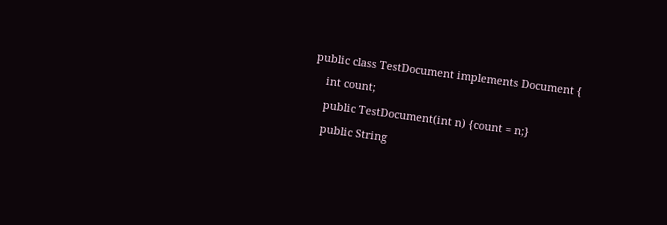public class TestDocument implements Document {
    int count;
    public TestDocument(int n) {count = n;}
    public String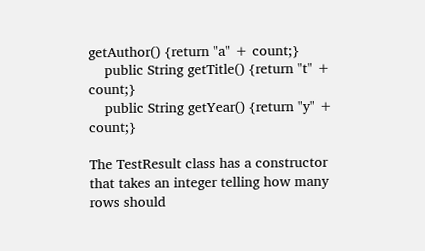getAuthor() {return "a" + count;}
    public String getTitle() {return "t" + count;}
    public String getYear() {return "y" + count;}

The TestResult class has a constructor that takes an integer telling how many rows should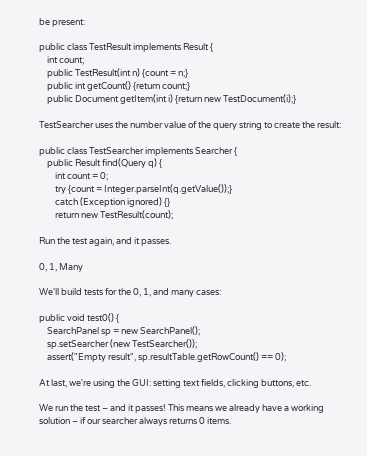be present:

public class TestResult implements Result {
    int count;
    public TestResult(int n) {count = n;}
    public int getCount() {return count;}
    public Document getItem(int i) {return new TestDocument(i);}

TestSearcher uses the number value of the query string to create the result:

public class TestSearcher implements Searcher {
    public Result find(Query q) {
        int count = 0;
        try {count = Integer.parseInt(q.getValue());}
        catch (Exception ignored) {}
        return new TestResult(count);

Run the test again, and it passes.

0, 1, Many

We'll build tests for the 0, 1, and many cases:

public void test0() {
    SearchPanel sp = new SearchPanel();
    sp.setSearcher (new TestSearcher());
    assert("Empty result", sp.resultTable.getRowCount() == 0);

At last, we're using the GUI: setting text fields, clicking buttons, etc.

We run the test – and it passes! This means we already have a working solution – if our searcher always returns 0 items.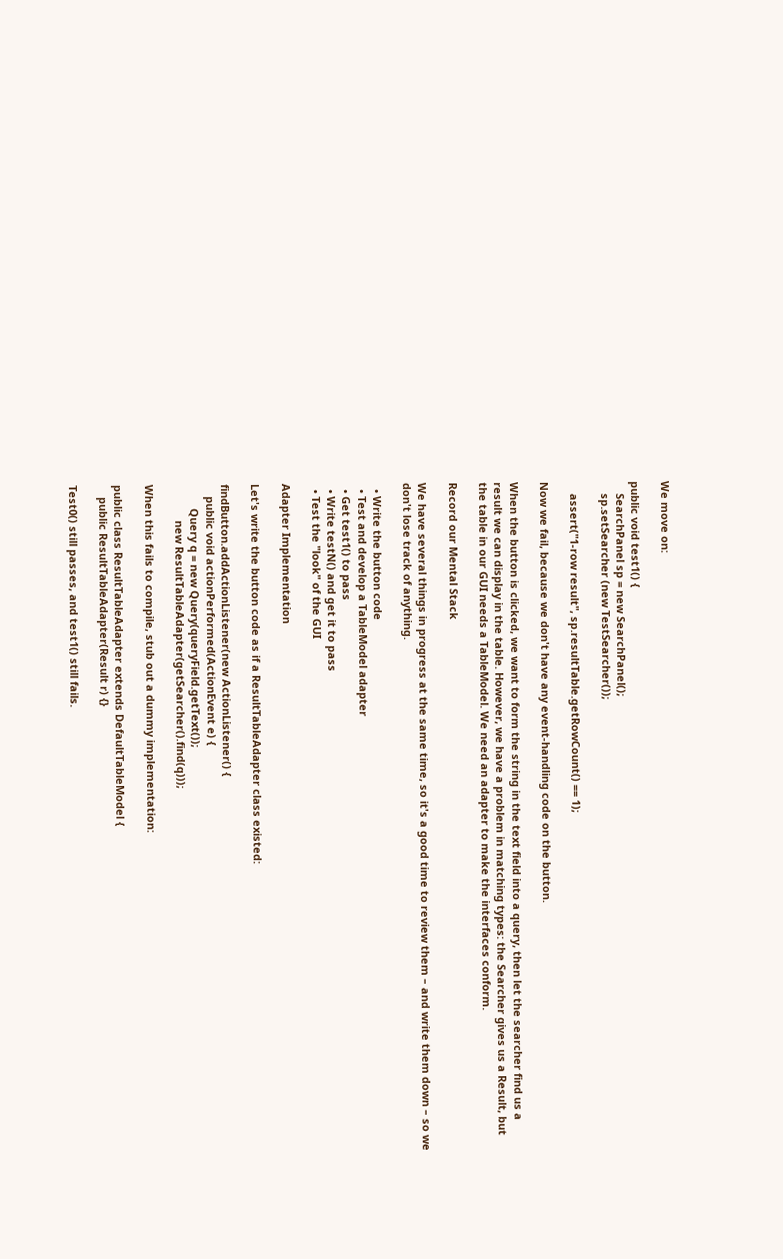We move on:

public void test1() {
    SearchPanel sp = new SearchPanel();
    sp.setSearcher (new TestSearcher());

    assert("1-row result", sp.resultTable.getRowCount() == 1);

Now we fail, because we don't have any event-handling code on the button.

When the button is clicked, we want to form the string in the text field into a query, then let the searcher find us a result we can display in the table. However, we have a problem in matching types: the Searcher gives us a Result, but the table in our GUI needs a TableModel. We need an adapter to make the interfaces conform.

Record our Mental Stack

We have several things in progress at the same time, so it's a good time to review them – and write them down – so we don't lose track of anything.

  • Write the button code
  • Test and develop a TableModel adapter
  • Get test1() to pass
  • Write testN() and get it to pass
  • Test the "look" of the GUI

Adapter Implementation

Let's write the button code as if a ResultTableAdapter class existed:

findButton.addActionListener(new ActionListener() {
    public void actionPerformed(ActionEvent e) {
        Query q = new Query(queryField.getText());
            new ResultTableAdapter(getSearcher().find(q)));

When this fails to compile, stub out a dummy implementation:

public class ResultTableAdapter extends DefaultTableModel {
    public ResultTableAdapter(Result r) {}

Test0() still passes, and test1() still fails.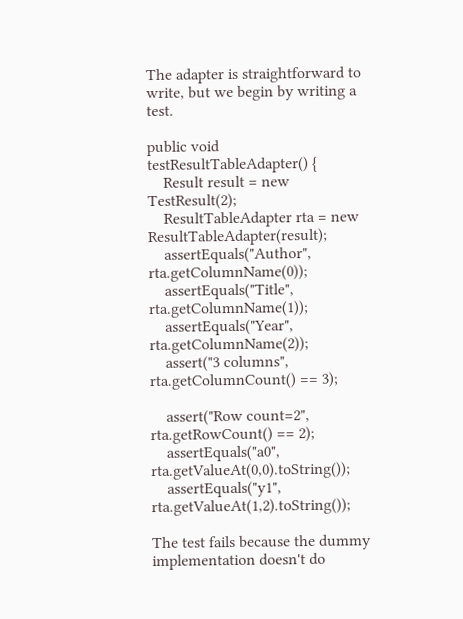The adapter is straightforward to write, but we begin by writing a test.

public void testResultTableAdapter() {
    Result result = new TestResult(2);
    ResultTableAdapter rta = new ResultTableAdapter(result);
    assertEquals("Author", rta.getColumnName(0));
    assertEquals("Title", rta.getColumnName(1));
    assertEquals("Year", rta.getColumnName(2));
    assert("3 columns", rta.getColumnCount() == 3);

    assert("Row count=2", rta.getRowCount() == 2);
    assertEquals("a0", rta.getValueAt(0,0).toString());
    assertEquals("y1", rta.getValueAt(1,2).toString());

The test fails because the dummy implementation doesn't do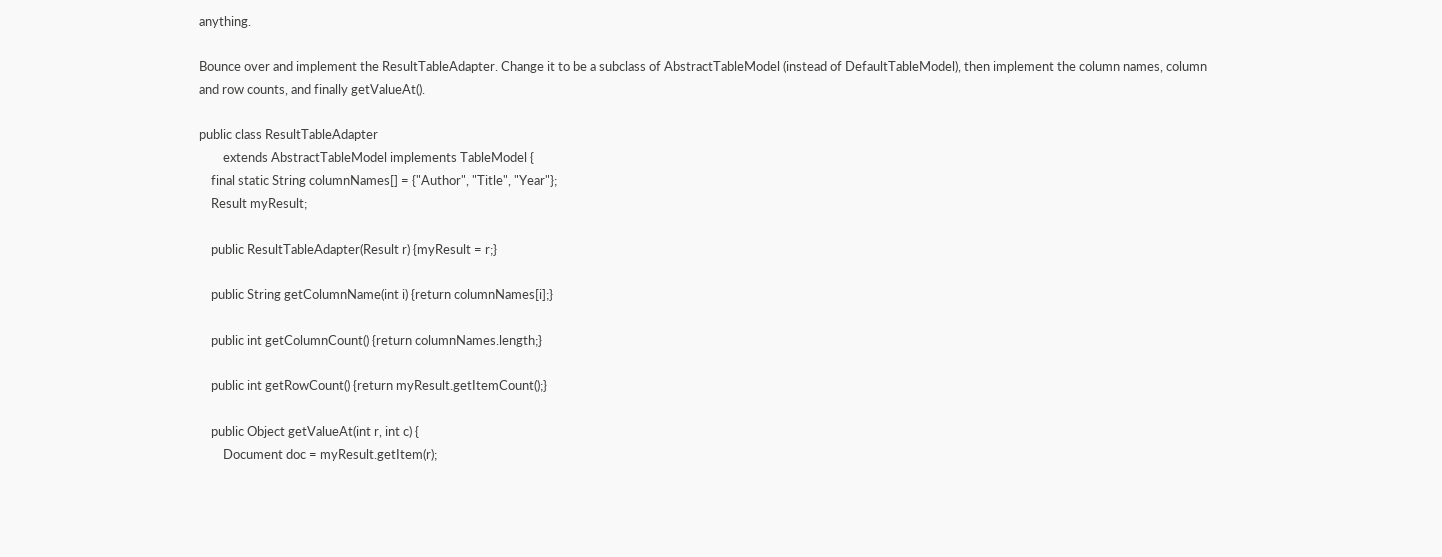anything.

Bounce over and implement the ResultTableAdapter. Change it to be a subclass of AbstractTableModel (instead of DefaultTableModel), then implement the column names, column and row counts, and finally getValueAt().

public class ResultTableAdapter
        extends AbstractTableModel implements TableModel {
    final static String columnNames[] = {"Author", "Title", "Year"};
    Result myResult;

    public ResultTableAdapter(Result r) {myResult = r;}

    public String getColumnName(int i) {return columnNames[i];}

    public int getColumnCount() {return columnNames.length;}

    public int getRowCount() {return myResult.getItemCount();}

    public Object getValueAt(int r, int c) {
        Document doc = myResult.getItem(r);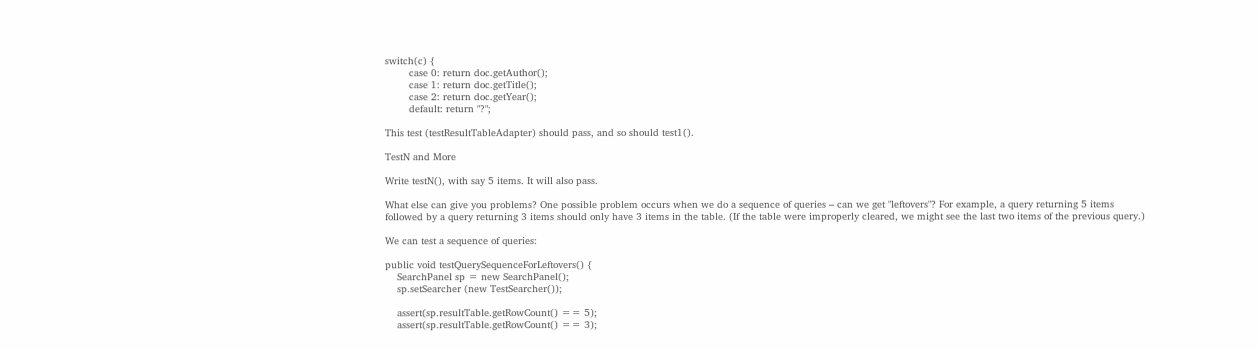switch(c) {
        case 0: return doc.getAuthor();
        case 1: return doc.getTitle();
        case 2: return doc.getYear();
        default: return "?";

This test (testResultTableAdapter) should pass, and so should test1().

TestN and More

Write testN(), with say 5 items. It will also pass.

What else can give you problems? One possible problem occurs when we do a sequence of queries – can we get "leftovers"? For example, a query returning 5 items followed by a query returning 3 items should only have 3 items in the table. (If the table were improperly cleared, we might see the last two items of the previous query.)

We can test a sequence of queries:

public void testQuerySequenceForLeftovers() {
    SearchPanel sp = new SearchPanel();
    sp.setSearcher (new TestSearcher());

    assert(sp.resultTable.getRowCount() == 5);
    assert(sp.resultTable.getRowCount() == 3);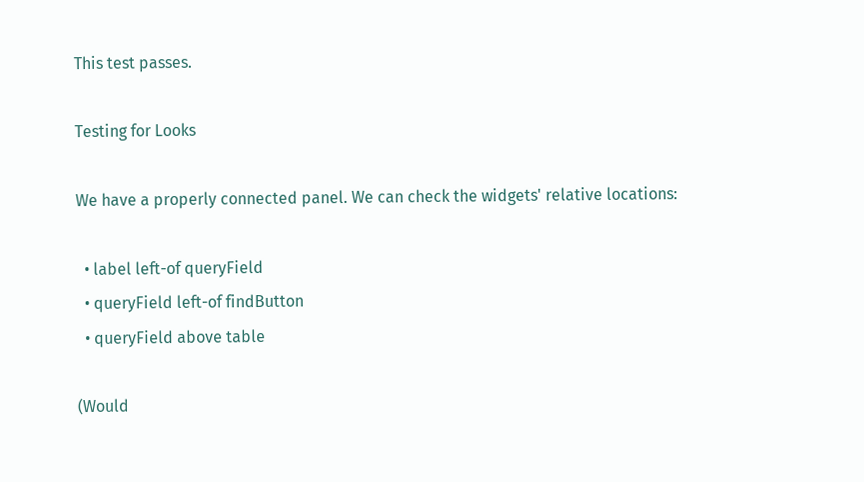This test passes.

Testing for Looks

We have a properly connected panel. We can check the widgets' relative locations:

  • label left-of queryField
  • queryField left-of findButton
  • queryField above table

(Would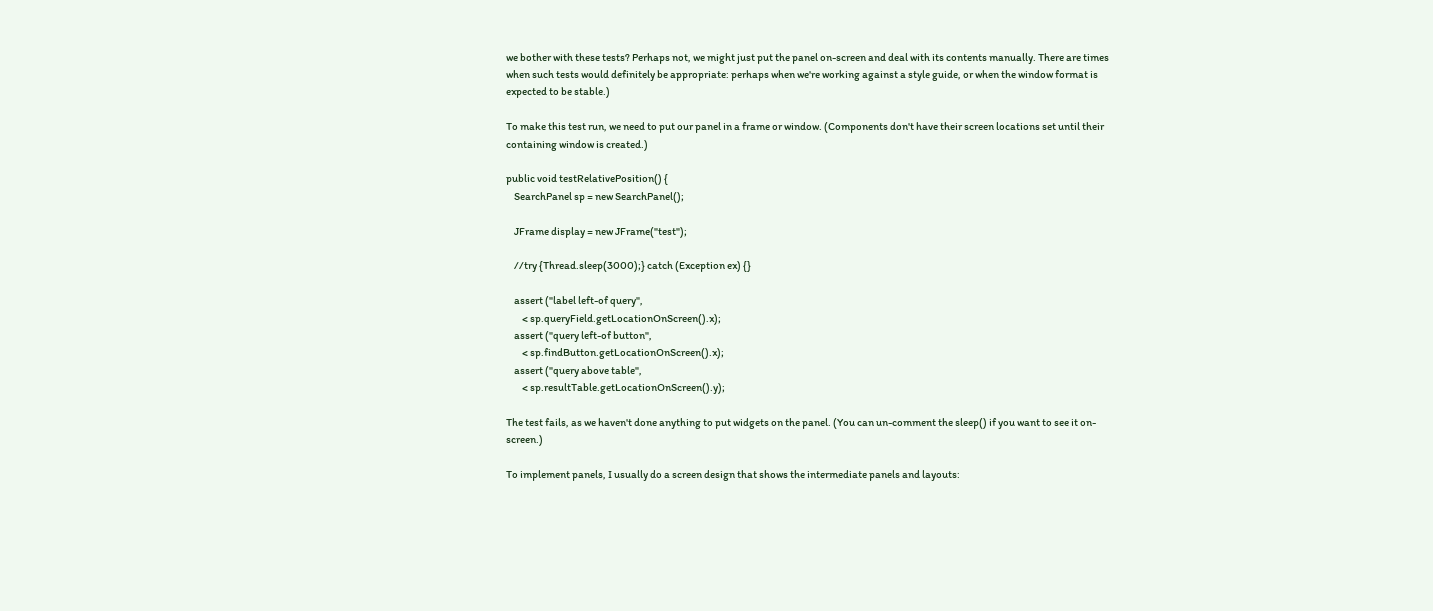we bother with these tests? Perhaps not, we might just put the panel on-screen and deal with its contents manually. There are times when such tests would definitely be appropriate: perhaps when we're working against a style guide, or when the window format is expected to be stable.)

To make this test run, we need to put our panel in a frame or window. (Components don't have their screen locations set until their containing window is created.)

public void testRelativePosition() {
    SearchPanel sp = new SearchPanel();

    JFrame display = new JFrame("test");

    //try {Thread.sleep(3000);} catch (Exception ex) {}

    assert ("label left-of query",
        < sp.queryField.getLocationOnScreen().x);
    assert ("query left-of button",
        < sp.findButton.getLocationOnScreen().x);
    assert ("query above table",
        < sp.resultTable.getLocationOnScreen().y);

The test fails, as we haven't done anything to put widgets on the panel. (You can un-comment the sleep() if you want to see it on-screen.)

To implement panels, I usually do a screen design that shows the intermediate panels and layouts: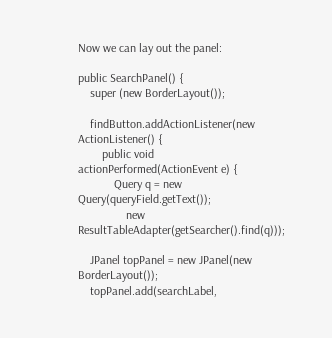Now we can lay out the panel:

public SearchPanel() {
    super (new BorderLayout());

    findButton.addActionListener(new ActionListener() {
        public void actionPerformed(ActionEvent e) {
            Query q = new Query(queryField.getText());
                new ResultTableAdapter(getSearcher().find(q)));

    JPanel topPanel = new JPanel(new BorderLayout());
    topPanel.add(searchLabel,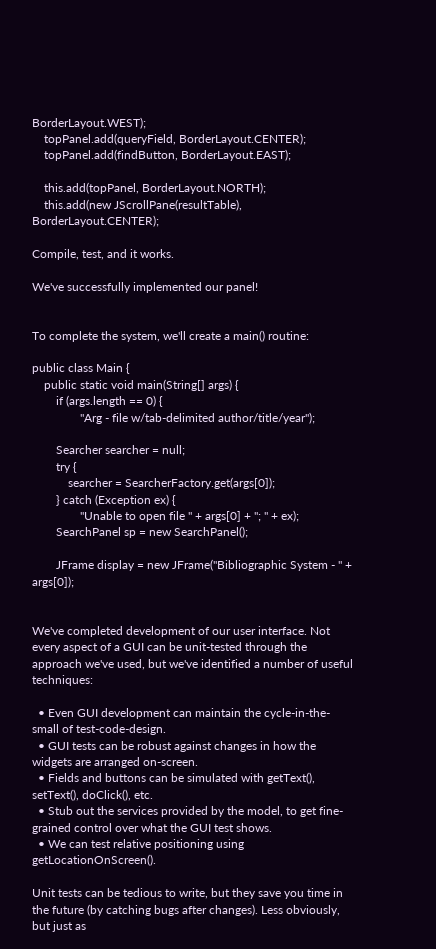BorderLayout.WEST);
    topPanel.add(queryField, BorderLayout.CENTER);
    topPanel.add(findButton, BorderLayout.EAST);

    this.add(topPanel, BorderLayout.NORTH);
    this.add(new JScrollPane(resultTable), BorderLayout.CENTER);

Compile, test, and it works.

We've successfully implemented our panel!


To complete the system, we'll create a main() routine:

public class Main {
    public static void main(String[] args) {
        if (args.length == 0) {
                "Arg - file w/tab-delimited author/title/year");

        Searcher searcher = null;
        try {
            searcher = SearcherFactory.get(args[0]);
        } catch (Exception ex) {
                "Unable to open file " + args[0] + "; " + ex);
        SearchPanel sp = new SearchPanel();

        JFrame display = new JFrame("Bibliographic System - " + args[0]);


We've completed development of our user interface. Not every aspect of a GUI can be unit-tested through the approach we've used, but we've identified a number of useful techniques:

  • Even GUI development can maintain the cycle-in-the-small of test-code-design.
  • GUI tests can be robust against changes in how the widgets are arranged on-screen.
  • Fields and buttons can be simulated with getText(), setText(), doClick(), etc.
  • Stub out the services provided by the model, to get fine-grained control over what the GUI test shows.
  • We can test relative positioning using getLocationOnScreen().

Unit tests can be tedious to write, but they save you time in the future (by catching bugs after changes). Less obviously, but just as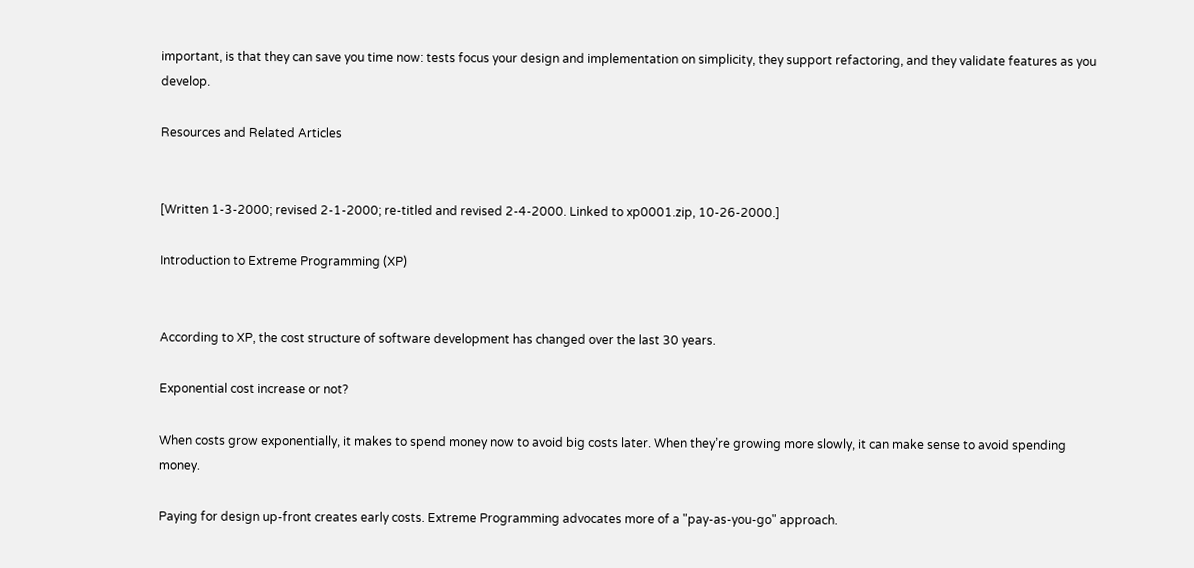important, is that they can save you time now: tests focus your design and implementation on simplicity, they support refactoring, and they validate features as you develop.

Resources and Related Articles


[Written 1-3-2000; revised 2-1-2000; re-titled and revised 2-4-2000. Linked to xp0001.zip, 10-26-2000.]

Introduction to Extreme Programming (XP)


According to XP, the cost structure of software development has changed over the last 30 years.

Exponential cost increase or not?

When costs grow exponentially, it makes to spend money now to avoid big costs later. When they’re growing more slowly, it can make sense to avoid spending money.

Paying for design up-front creates early costs. Extreme Programming advocates more of a "pay-as-you-go" approach.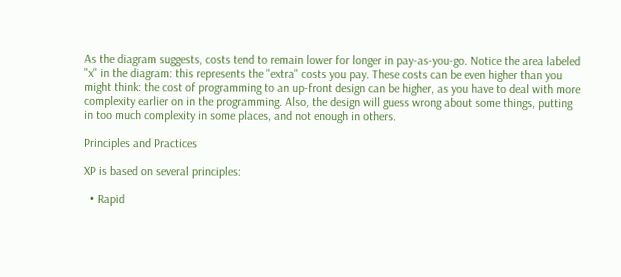As the diagram suggests, costs tend to remain lower for longer in pay-as-you-go. Notice the area labeled "x" in the diagram: this represents the "extra" costs you pay. These costs can be even higher than you might think: the cost of programming to an up-front design can be higher, as you have to deal with more complexity earlier on in the programming. Also, the design will guess wrong about some things, putting in too much complexity in some places, and not enough in others.

Principles and Practices

XP is based on several principles:

  • Rapid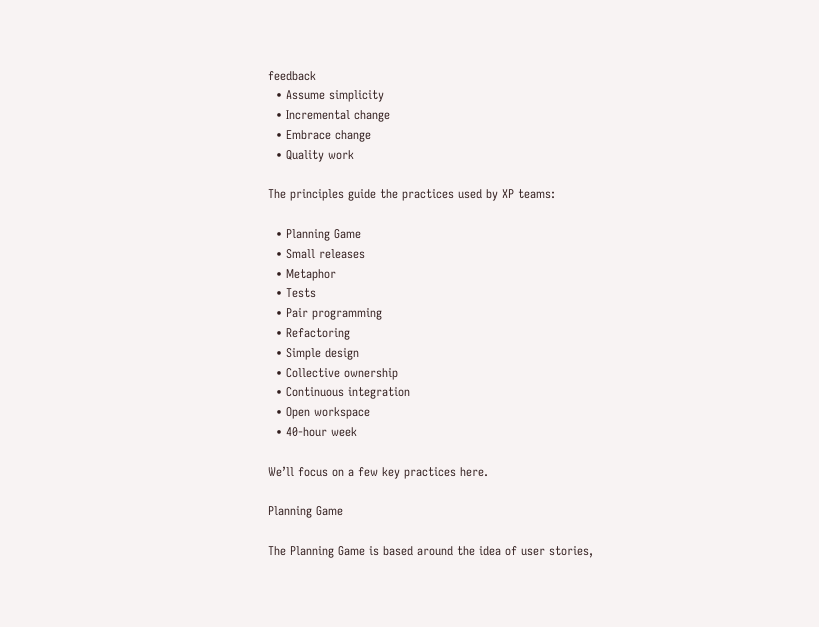feedback
  • Assume simplicity
  • Incremental change
  • Embrace change
  • Quality work

The principles guide the practices used by XP teams:

  • Planning Game
  • Small releases
  • Metaphor
  • Tests
  • Pair programming
  • Refactoring
  • Simple design
  • Collective ownership
  • Continuous integration
  • Open workspace
  • 40-hour week

We’ll focus on a few key practices here.

Planning Game

The Planning Game is based around the idea of user stories,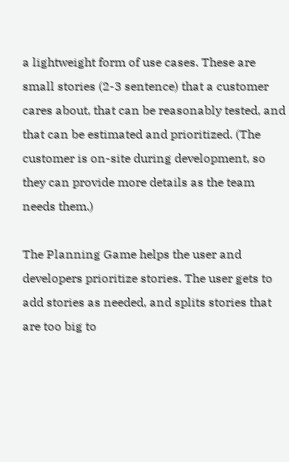a lightweight form of use cases. These are small stories (2-3 sentence) that a customer cares about, that can be reasonably tested, and that can be estimated and prioritized. (The customer is on-site during development, so they can provide more details as the team needs them.)

The Planning Game helps the user and developers prioritize stories. The user gets to add stories as needed, and splits stories that are too big to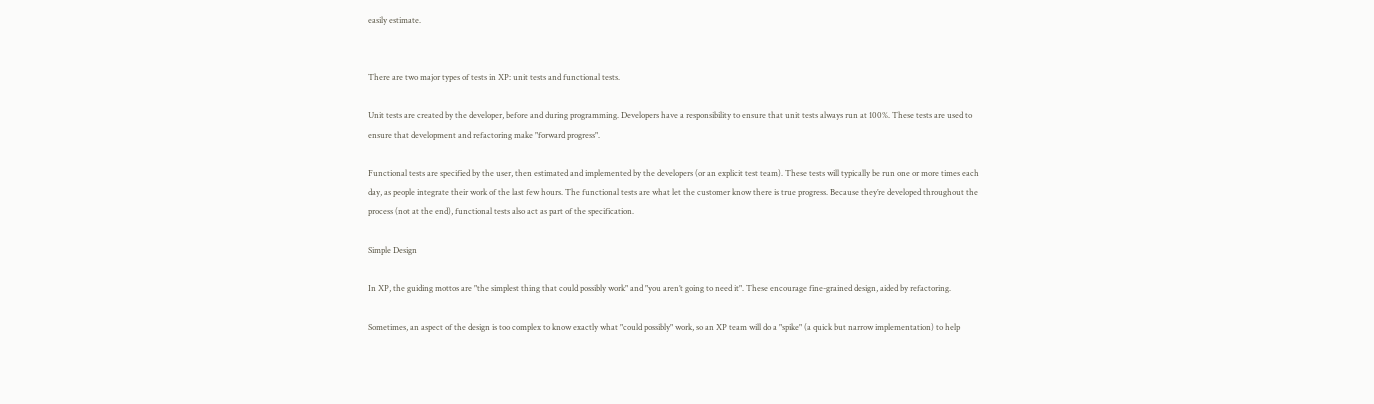easily estimate.


There are two major types of tests in XP: unit tests and functional tests.

Unit tests are created by the developer, before and during programming. Developers have a responsibility to ensure that unit tests always run at 100%. These tests are used to ensure that development and refactoring make "forward progress".

Functional tests are specified by the user, then estimated and implemented by the developers (or an explicit test team). These tests will typically be run one or more times each day, as people integrate their work of the last few hours. The functional tests are what let the customer know there is true progress. Because they’re developed throughout the process (not at the end), functional tests also act as part of the specification.

Simple Design

In XP, the guiding mottos are "the simplest thing that could possibly work" and "you aren’t going to need it". These encourage fine-grained design, aided by refactoring.

Sometimes, an aspect of the design is too complex to know exactly what "could possibly" work, so an XP team will do a "spike" (a quick but narrow implementation) to help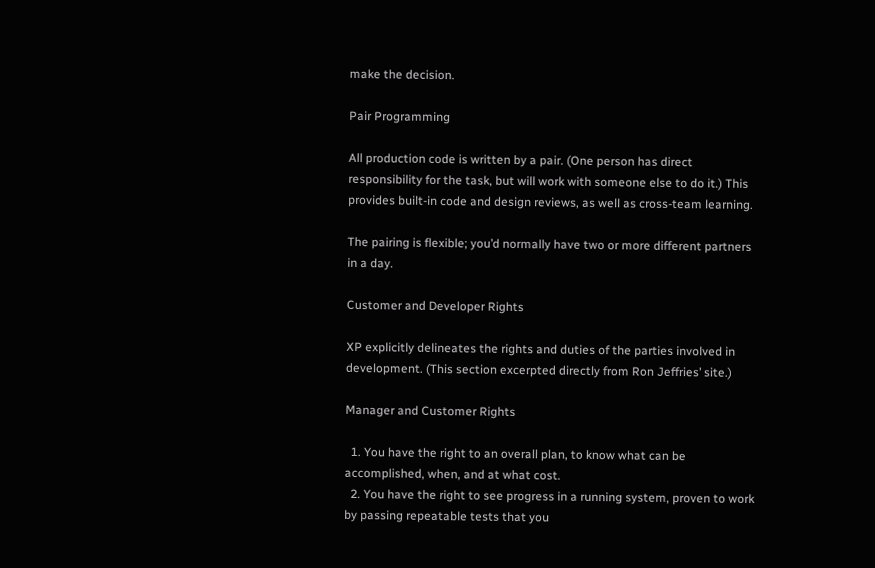make the decision.

Pair Programming

All production code is written by a pair. (One person has direct responsibility for the task, but will work with someone else to do it.) This provides built-in code and design reviews, as well as cross-team learning.

The pairing is flexible; you’d normally have two or more different partners in a day.

Customer and Developer Rights

XP explicitly delineates the rights and duties of the parties involved in development. (This section excerpted directly from Ron Jeffries’ site.)

Manager and Customer Rights

  1. You have the right to an overall plan, to know what can be accomplished, when, and at what cost.
  2. You have the right to see progress in a running system, proven to work by passing repeatable tests that you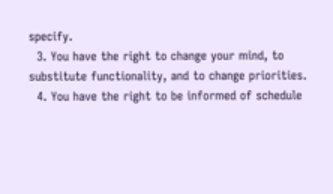specify.
  3. You have the right to change your mind, to substitute functionality, and to change priorities.
  4. You have the right to be informed of schedule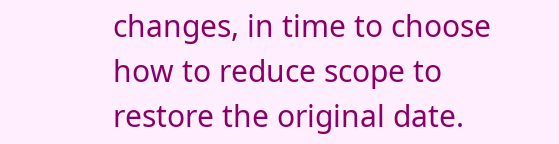changes, in time to choose how to reduce scope to restore the original date.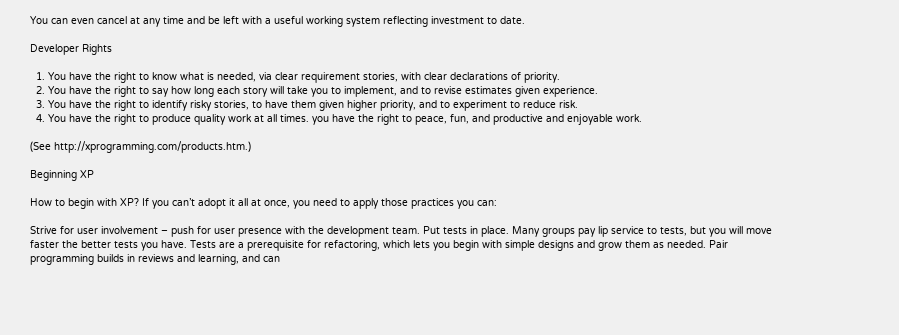You can even cancel at any time and be left with a useful working system reflecting investment to date.

Developer Rights

  1. You have the right to know what is needed, via clear requirement stories, with clear declarations of priority.
  2. You have the right to say how long each story will take you to implement, and to revise estimates given experience.
  3. You have the right to identify risky stories, to have them given higher priority, and to experiment to reduce risk.
  4. You have the right to produce quality work at all times. you have the right to peace, fun, and productive and enjoyable work.

(See http://xprogramming.com/products.htm.)

Beginning XP

How to begin with XP? If you can’t adopt it all at once, you need to apply those practices you can:

Strive for user involvement – push for user presence with the development team. Put tests in place. Many groups pay lip service to tests, but you will move faster the better tests you have. Tests are a prerequisite for refactoring, which lets you begin with simple designs and grow them as needed. Pair programming builds in reviews and learning, and can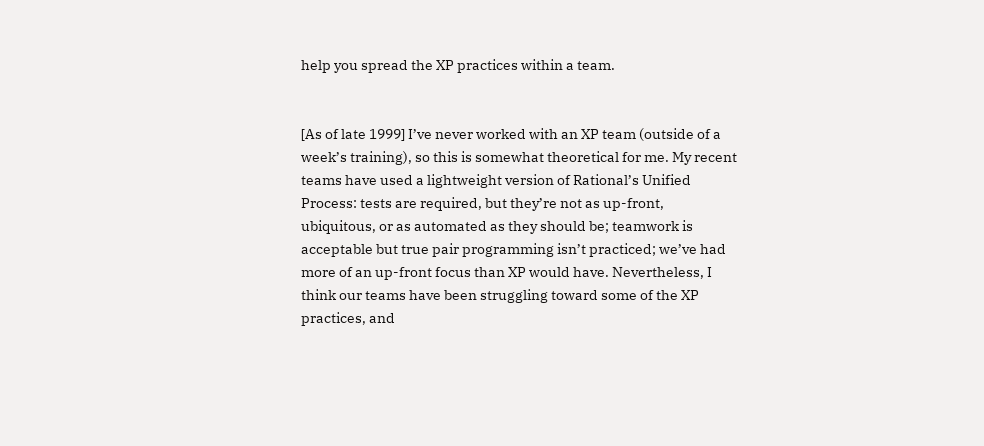help you spread the XP practices within a team.


[As of late 1999] I’ve never worked with an XP team (outside of a week’s training), so this is somewhat theoretical for me. My recent teams have used a lightweight version of Rational’s Unified Process: tests are required, but they’re not as up-front, ubiquitous, or as automated as they should be; teamwork is acceptable but true pair programming isn’t practiced; we’ve had more of an up-front focus than XP would have. Nevertheless, I think our teams have been struggling toward some of the XP practices, and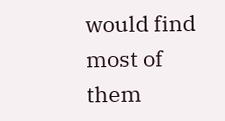would find most of them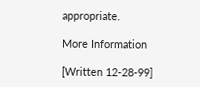appropriate.

More Information

[Written 12-28-99]